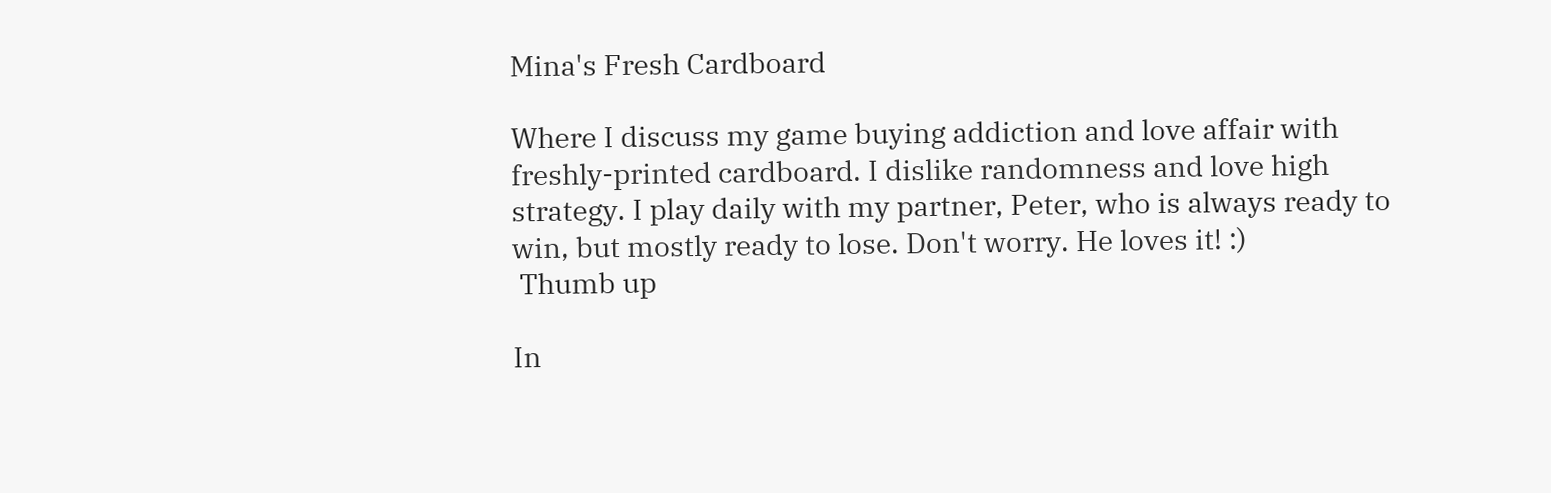Mina's Fresh Cardboard

Where I discuss my game buying addiction and love affair with freshly-printed cardboard. I dislike randomness and love high strategy. I play daily with my partner, Peter, who is always ready to win, but mostly ready to lose. Don't worry. He loves it! :)
 Thumb up

In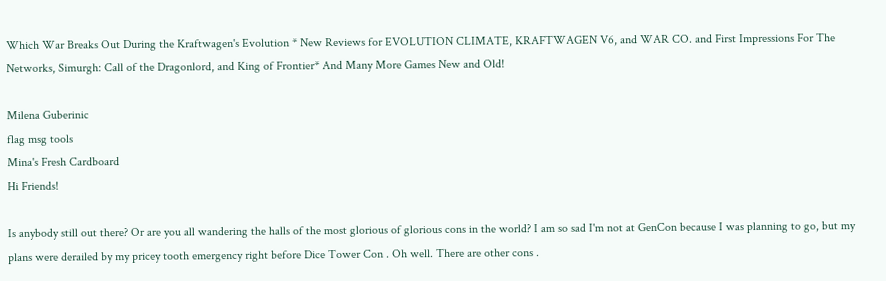Which War Breaks Out During the Kraftwagen's Evolution * New Reviews for EVOLUTION CLIMATE, KRAFTWAGEN V6, and WAR CO. and First Impressions For The Networks, Simurgh: Call of the Dragonlord, and King of Frontier* And Many More Games New and Old!

Milena Guberinic
flag msg tools
Mina's Fresh Cardboard
Hi Friends!

Is anybody still out there? Or are you all wandering the halls of the most glorious of glorious cons in the world? I am so sad I'm not at GenCon because I was planning to go, but my plans were derailed by my pricey tooth emergency right before Dice Tower Con . Oh well. There are other cons .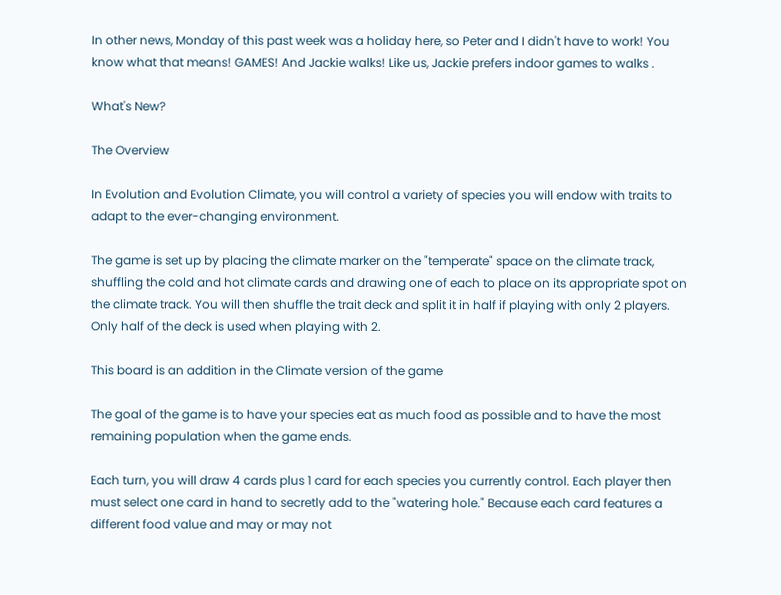In other news, Monday of this past week was a holiday here, so Peter and I didn't have to work! You know what that means! GAMES! And Jackie walks! Like us, Jackie prefers indoor games to walks .

What's New?

The Overview

In Evolution and Evolution Climate, you will control a variety of species you will endow with traits to adapt to the ever-changing environment.

The game is set up by placing the climate marker on the "temperate" space on the climate track, shuffling the cold and hot climate cards and drawing one of each to place on its appropriate spot on the climate track. You will then shuffle the trait deck and split it in half if playing with only 2 players. Only half of the deck is used when playing with 2.

This board is an addition in the Climate version of the game

The goal of the game is to have your species eat as much food as possible and to have the most remaining population when the game ends.

Each turn, you will draw 4 cards plus 1 card for each species you currently control. Each player then must select one card in hand to secretly add to the "watering hole." Because each card features a different food value and may or may not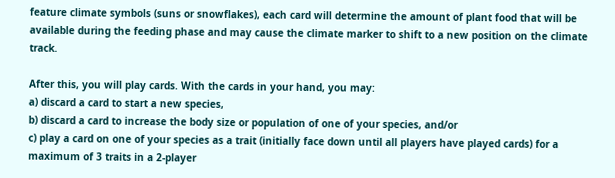feature climate symbols (suns or snowflakes), each card will determine the amount of plant food that will be available during the feeding phase and may cause the climate marker to shift to a new position on the climate track.

After this, you will play cards. With the cards in your hand, you may:
a) discard a card to start a new species,
b) discard a card to increase the body size or population of one of your species, and/or
c) play a card on one of your species as a trait (initially face down until all players have played cards) for a maximum of 3 traits in a 2-player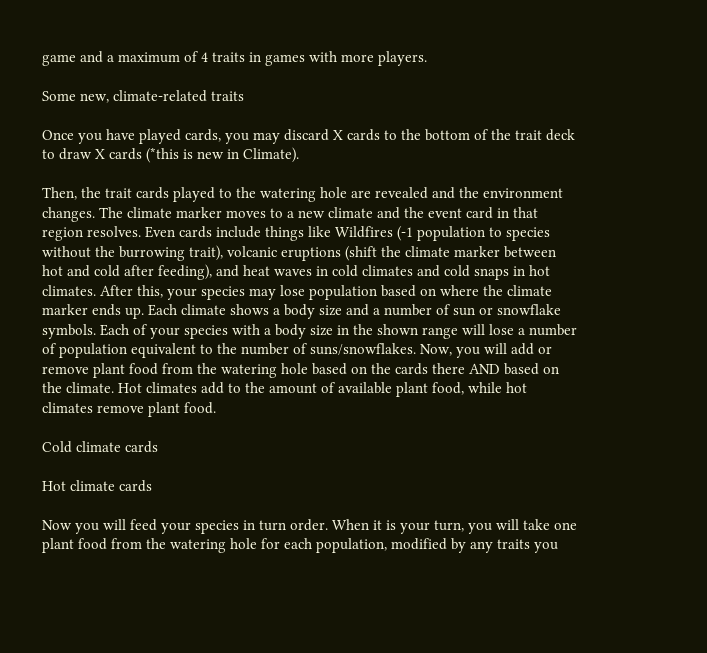game and a maximum of 4 traits in games with more players.

Some new, climate-related traits

Once you have played cards, you may discard X cards to the bottom of the trait deck to draw X cards (*this is new in Climate).

Then, the trait cards played to the watering hole are revealed and the environment changes. The climate marker moves to a new climate and the event card in that region resolves. Even cards include things like Wildfires (-1 population to species without the burrowing trait), volcanic eruptions (shift the climate marker between hot and cold after feeding), and heat waves in cold climates and cold snaps in hot climates. After this, your species may lose population based on where the climate marker ends up. Each climate shows a body size and a number of sun or snowflake symbols. Each of your species with a body size in the shown range will lose a number of population equivalent to the number of suns/snowflakes. Now, you will add or remove plant food from the watering hole based on the cards there AND based on the climate. Hot climates add to the amount of available plant food, while hot climates remove plant food.

Cold climate cards

Hot climate cards

Now you will feed your species in turn order. When it is your turn, you will take one plant food from the watering hole for each population, modified by any traits you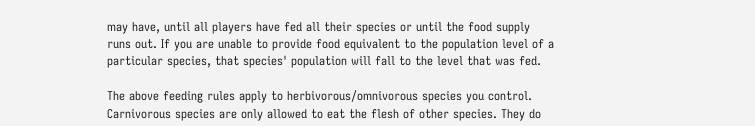may have, until all players have fed all their species or until the food supply runs out. If you are unable to provide food equivalent to the population level of a particular species, that species' population will fall to the level that was fed.

The above feeding rules apply to herbivorous/omnivorous species you control. Carnivorous species are only allowed to eat the flesh of other species. They do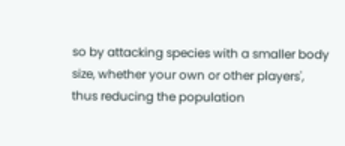so by attacking species with a smaller body size, whether your own or other players', thus reducing the population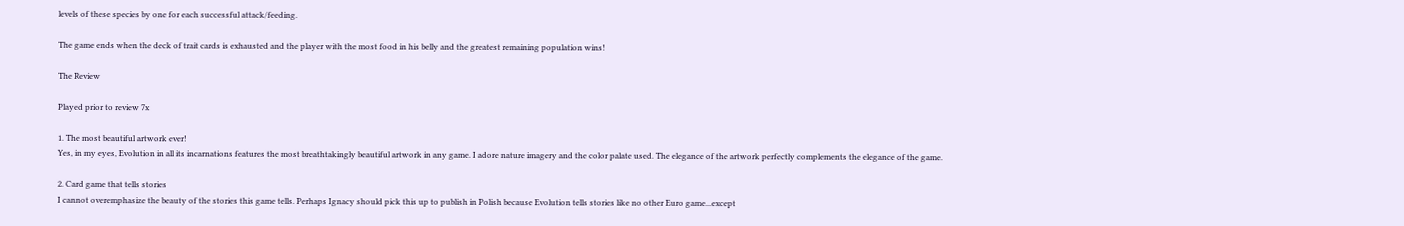levels of these species by one for each successful attack/feeding.

The game ends when the deck of trait cards is exhausted and the player with the most food in his belly and the greatest remaining population wins!

The Review

Played prior to review 7x

1. The most beautiful artwork ever!
Yes, in my eyes, Evolution in all its incarnations features the most breathtakingly beautiful artwork in any game. I adore nature imagery and the color palate used. The elegance of the artwork perfectly complements the elegance of the game.

2. Card game that tells stories
I cannot overemphasize the beauty of the stories this game tells. Perhaps Ignacy should pick this up to publish in Polish because Evolution tells stories like no other Euro game...except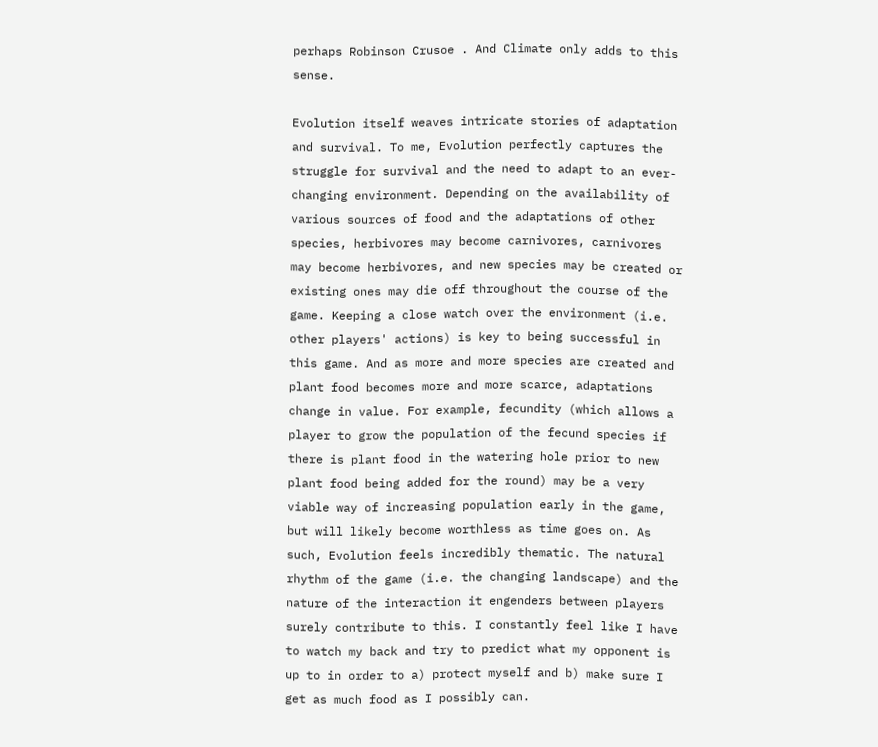perhaps Robinson Crusoe . And Climate only adds to this sense.

Evolution itself weaves intricate stories of adaptation and survival. To me, Evolution perfectly captures the struggle for survival and the need to adapt to an ever-changing environment. Depending on the availability of various sources of food and the adaptations of other species, herbivores may become carnivores, carnivores may become herbivores, and new species may be created or existing ones may die off throughout the course of the game. Keeping a close watch over the environment (i.e. other players' actions) is key to being successful in this game. And as more and more species are created and plant food becomes more and more scarce, adaptations change in value. For example, fecundity (which allows a player to grow the population of the fecund species if there is plant food in the watering hole prior to new plant food being added for the round) may be a very viable way of increasing population early in the game, but will likely become worthless as time goes on. As such, Evolution feels incredibly thematic. The natural rhythm of the game (i.e. the changing landscape) and the nature of the interaction it engenders between players surely contribute to this. I constantly feel like I have to watch my back and try to predict what my opponent is up to in order to a) protect myself and b) make sure I get as much food as I possibly can.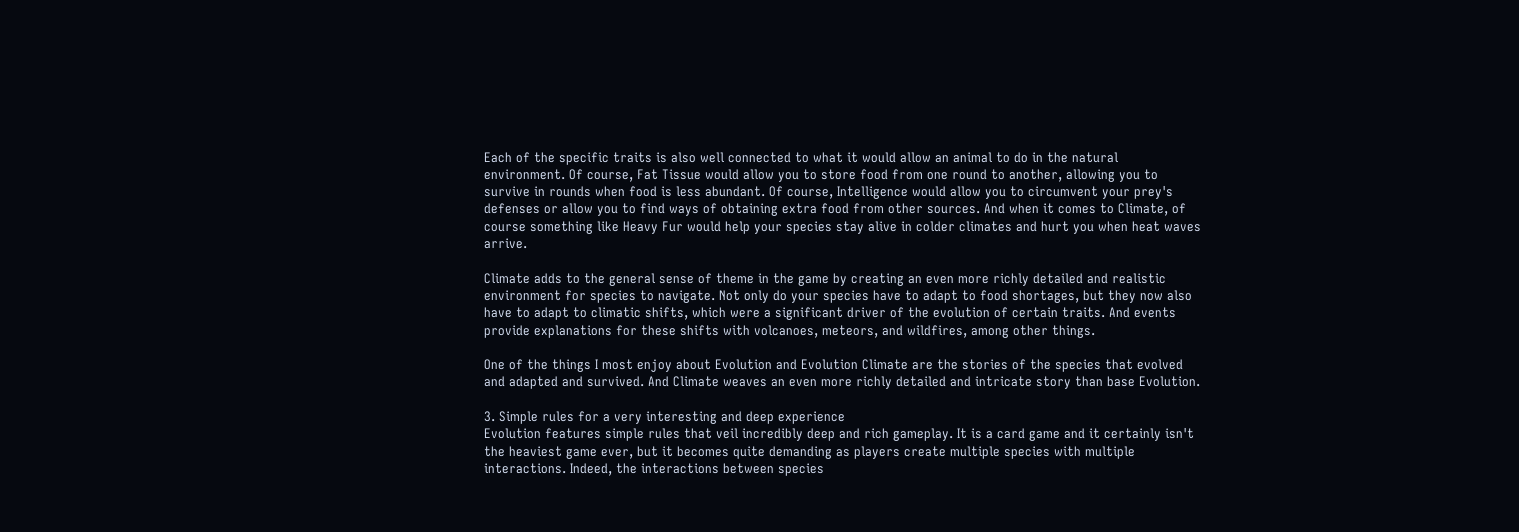Each of the specific traits is also well connected to what it would allow an animal to do in the natural environment. Of course, Fat Tissue would allow you to store food from one round to another, allowing you to survive in rounds when food is less abundant. Of course, Intelligence would allow you to circumvent your prey's defenses or allow you to find ways of obtaining extra food from other sources. And when it comes to Climate, of course something like Heavy Fur would help your species stay alive in colder climates and hurt you when heat waves arrive.

Climate adds to the general sense of theme in the game by creating an even more richly detailed and realistic environment for species to navigate. Not only do your species have to adapt to food shortages, but they now also have to adapt to climatic shifts, which were a significant driver of the evolution of certain traits. And events provide explanations for these shifts with volcanoes, meteors, and wildfires, among other things.

One of the things I most enjoy about Evolution and Evolution Climate are the stories of the species that evolved and adapted and survived. And Climate weaves an even more richly detailed and intricate story than base Evolution.

3. Simple rules for a very interesting and deep experience
Evolution features simple rules that veil incredibly deep and rich gameplay. It is a card game and it certainly isn't the heaviest game ever, but it becomes quite demanding as players create multiple species with multiple interactions. Indeed, the interactions between species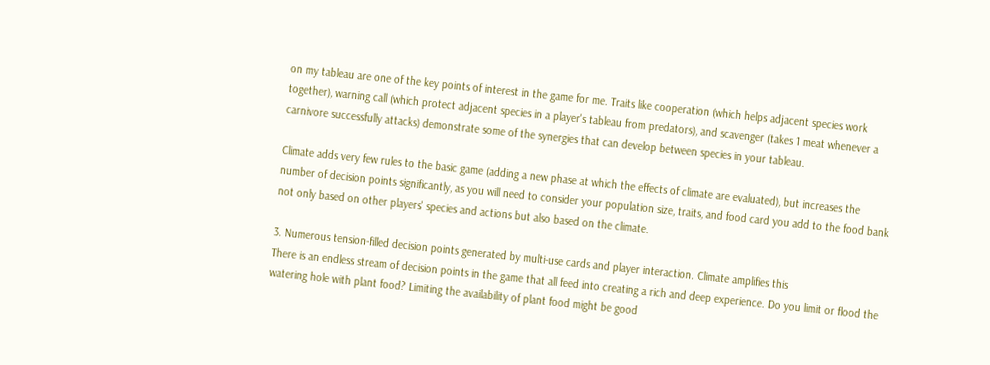on my tableau are one of the key points of interest in the game for me. Traits like cooperation (which helps adjacent species work together), warning call (which protect adjacent species in a player's tableau from predators), and scavenger (takes 1 meat whenever a carnivore successfully attacks) demonstrate some of the synergies that can develop between species in your tableau.

Climate adds very few rules to the basic game (adding a new phase at which the effects of climate are evaluated), but increases the number of decision points significantly, as you will need to consider your population size, traits, and food card you add to the food bank not only based on other players' species and actions but also based on the climate.

3. Numerous tension-filled decision points generated by multi-use cards and player interaction. Climate amplifies this
There is an endless stream of decision points in the game that all feed into creating a rich and deep experience. Do you limit or flood the watering hole with plant food? Limiting the availability of plant food might be good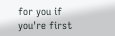for you if you're first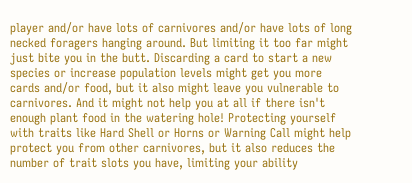player and/or have lots of carnivores and/or have lots of long necked foragers hanging around. But limiting it too far might just bite you in the butt. Discarding a card to start a new species or increase population levels might get you more cards and/or food, but it also might leave you vulnerable to carnivores. And it might not help you at all if there isn't enough plant food in the watering hole! Protecting yourself with traits like Hard Shell or Horns or Warning Call might help protect you from other carnivores, but it also reduces the number of trait slots you have, limiting your ability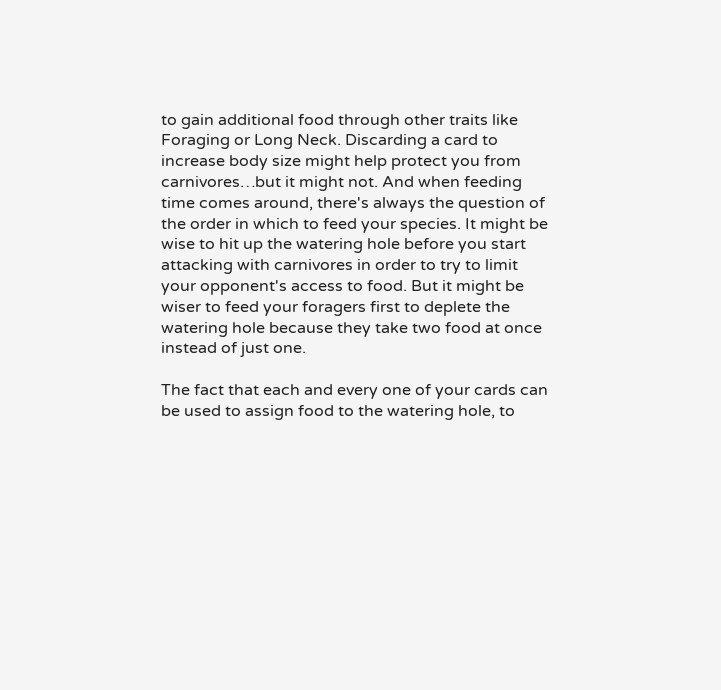to gain additional food through other traits like Foraging or Long Neck. Discarding a card to increase body size might help protect you from carnivores…but it might not. And when feeding time comes around, there's always the question of the order in which to feed your species. It might be wise to hit up the watering hole before you start attacking with carnivores in order to try to limit your opponent's access to food. But it might be wiser to feed your foragers first to deplete the watering hole because they take two food at once instead of just one.

The fact that each and every one of your cards can be used to assign food to the watering hole, to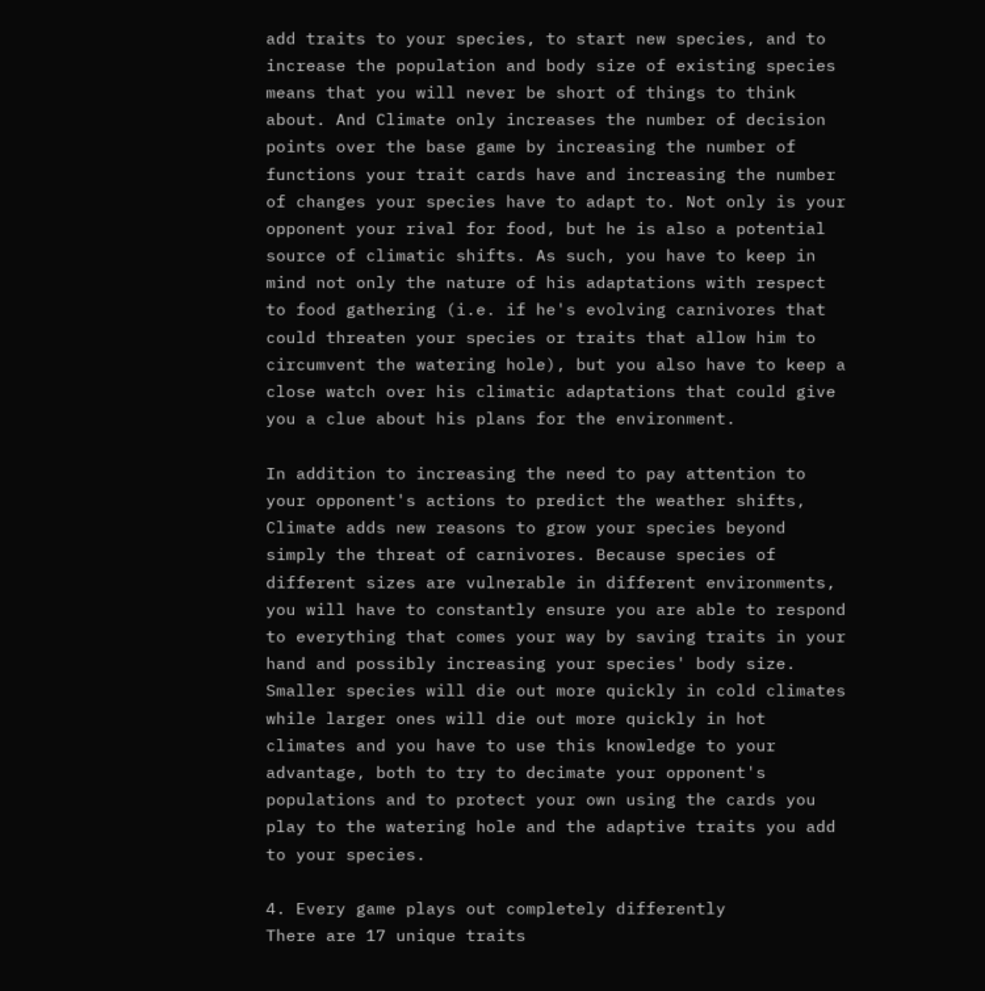add traits to your species, to start new species, and to increase the population and body size of existing species means that you will never be short of things to think about. And Climate only increases the number of decision points over the base game by increasing the number of functions your trait cards have and increasing the number of changes your species have to adapt to. Not only is your opponent your rival for food, but he is also a potential source of climatic shifts. As such, you have to keep in mind not only the nature of his adaptations with respect to food gathering (i.e. if he's evolving carnivores that could threaten your species or traits that allow him to circumvent the watering hole), but you also have to keep a close watch over his climatic adaptations that could give you a clue about his plans for the environment.

In addition to increasing the need to pay attention to your opponent's actions to predict the weather shifts, Climate adds new reasons to grow your species beyond simply the threat of carnivores. Because species of different sizes are vulnerable in different environments, you will have to constantly ensure you are able to respond to everything that comes your way by saving traits in your hand and possibly increasing your species' body size. Smaller species will die out more quickly in cold climates while larger ones will die out more quickly in hot climates and you have to use this knowledge to your advantage, both to try to decimate your opponent's populations and to protect your own using the cards you play to the watering hole and the adaptive traits you add to your species.

4. Every game plays out completely differently
There are 17 unique traits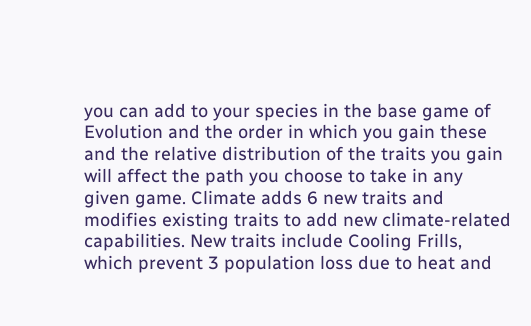you can add to your species in the base game of Evolution and the order in which you gain these and the relative distribution of the traits you gain will affect the path you choose to take in any given game. Climate adds 6 new traits and modifies existing traits to add new climate-related capabilities. New traits include Cooling Frills, which prevent 3 population loss due to heat and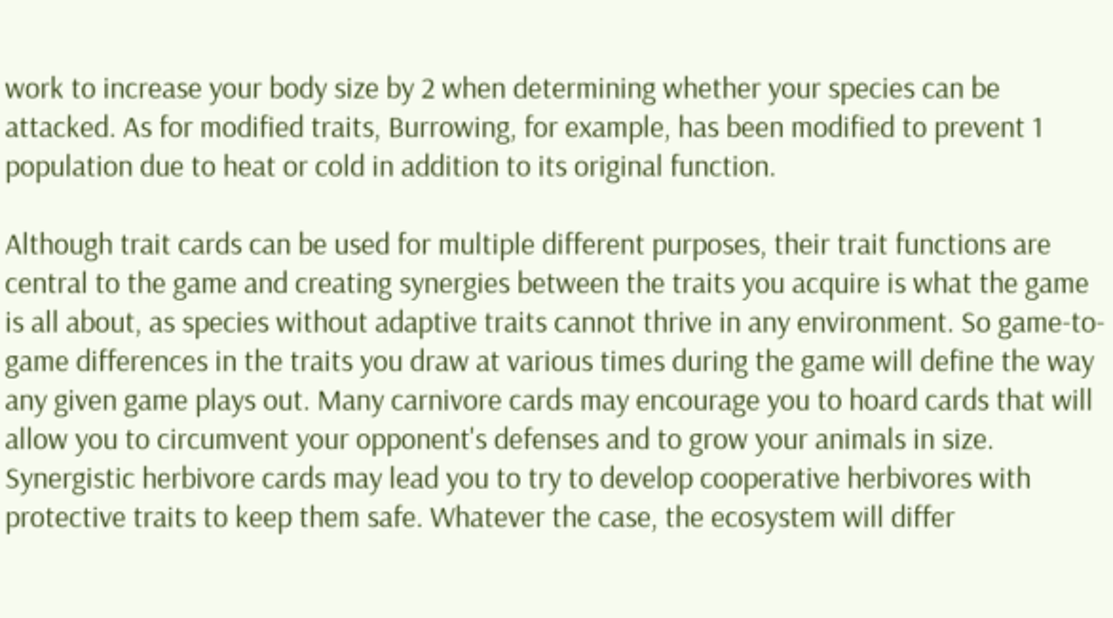work to increase your body size by 2 when determining whether your species can be attacked. As for modified traits, Burrowing, for example, has been modified to prevent 1 population due to heat or cold in addition to its original function.

Although trait cards can be used for multiple different purposes, their trait functions are central to the game and creating synergies between the traits you acquire is what the game is all about, as species without adaptive traits cannot thrive in any environment. So game-to-game differences in the traits you draw at various times during the game will define the way any given game plays out. Many carnivore cards may encourage you to hoard cards that will allow you to circumvent your opponent's defenses and to grow your animals in size. Synergistic herbivore cards may lead you to try to develop cooperative herbivores with protective traits to keep them safe. Whatever the case, the ecosystem will differ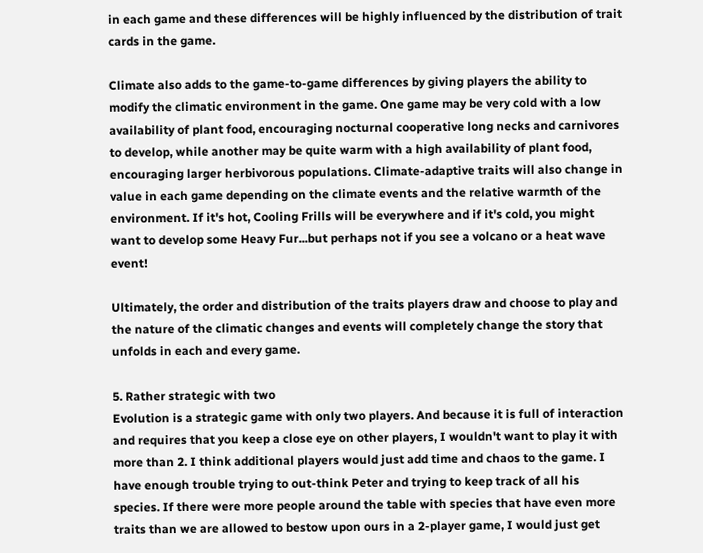in each game and these differences will be highly influenced by the distribution of trait cards in the game.

Climate also adds to the game-to-game differences by giving players the ability to modify the climatic environment in the game. One game may be very cold with a low availability of plant food, encouraging nocturnal cooperative long necks and carnivores to develop, while another may be quite warm with a high availability of plant food, encouraging larger herbivorous populations. Climate-adaptive traits will also change in value in each game depending on the climate events and the relative warmth of the environment. If it's hot, Cooling Frills will be everywhere and if it's cold, you might want to develop some Heavy Fur...but perhaps not if you see a volcano or a heat wave event!

Ultimately, the order and distribution of the traits players draw and choose to play and the nature of the climatic changes and events will completely change the story that unfolds in each and every game.

5. Rather strategic with two
Evolution is a strategic game with only two players. And because it is full of interaction and requires that you keep a close eye on other players, I wouldn't want to play it with more than 2. I think additional players would just add time and chaos to the game. I have enough trouble trying to out-think Peter and trying to keep track of all his species. If there were more people around the table with species that have even more traits than we are allowed to bestow upon ours in a 2-player game, I would just get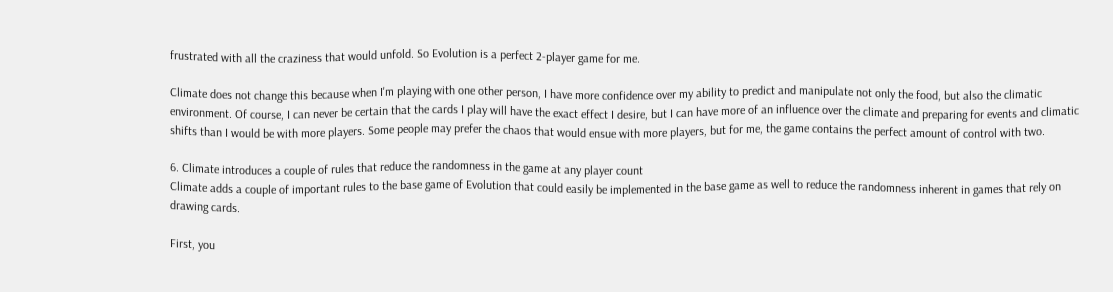frustrated with all the craziness that would unfold. So Evolution is a perfect 2-player game for me.

Climate does not change this because when I'm playing with one other person, I have more confidence over my ability to predict and manipulate not only the food, but also the climatic environment. Of course, I can never be certain that the cards I play will have the exact effect I desire, but I can have more of an influence over the climate and preparing for events and climatic shifts than I would be with more players. Some people may prefer the chaos that would ensue with more players, but for me, the game contains the perfect amount of control with two.

6. Climate introduces a couple of rules that reduce the randomness in the game at any player count
Climate adds a couple of important rules to the base game of Evolution that could easily be implemented in the base game as well to reduce the randomness inherent in games that rely on drawing cards.

First, you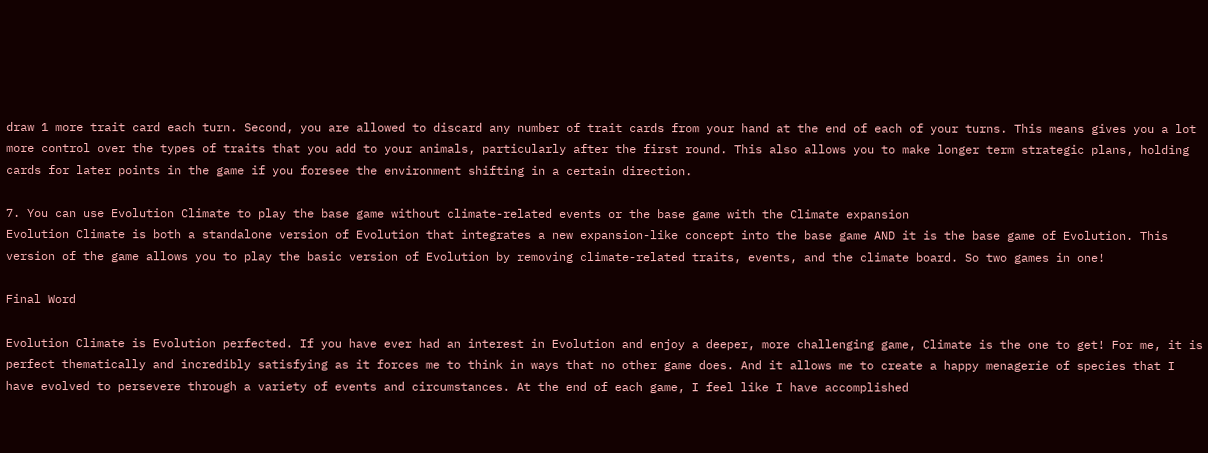draw 1 more trait card each turn. Second, you are allowed to discard any number of trait cards from your hand at the end of each of your turns. This means gives you a lot more control over the types of traits that you add to your animals, particularly after the first round. This also allows you to make longer term strategic plans, holding cards for later points in the game if you foresee the environment shifting in a certain direction.

7. You can use Evolution Climate to play the base game without climate-related events or the base game with the Climate expansion
Evolution Climate is both a standalone version of Evolution that integrates a new expansion-like concept into the base game AND it is the base game of Evolution. This version of the game allows you to play the basic version of Evolution by removing climate-related traits, events, and the climate board. So two games in one!

Final Word

Evolution Climate is Evolution perfected. If you have ever had an interest in Evolution and enjoy a deeper, more challenging game, Climate is the one to get! For me, it is perfect thematically and incredibly satisfying as it forces me to think in ways that no other game does. And it allows me to create a happy menagerie of species that I have evolved to persevere through a variety of events and circumstances. At the end of each game, I feel like I have accomplished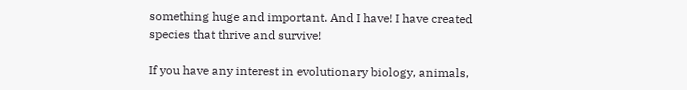something huge and important. And I have! I have created species that thrive and survive!

If you have any interest in evolutionary biology, animals,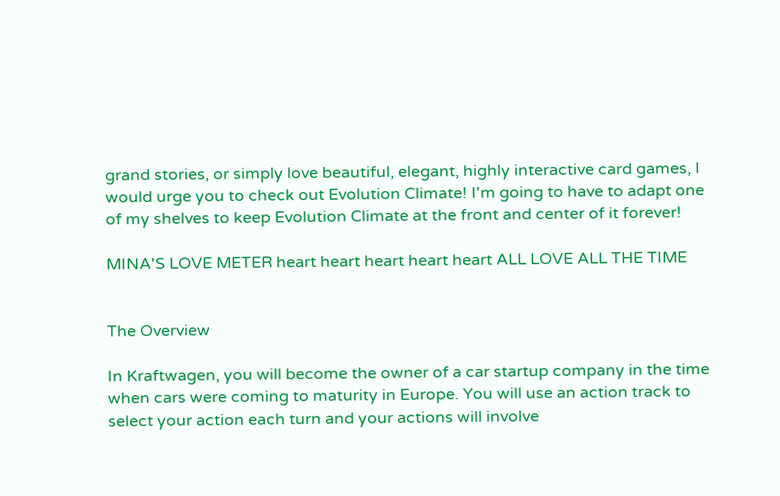grand stories, or simply love beautiful, elegant, highly interactive card games, I would urge you to check out Evolution Climate! I'm going to have to adapt one of my shelves to keep Evolution Climate at the front and center of it forever!

MINA'S LOVE METER heart heart heart heart heart ALL LOVE ALL THE TIME


The Overview

In Kraftwagen, you will become the owner of a car startup company in the time when cars were coming to maturity in Europe. You will use an action track to select your action each turn and your actions will involve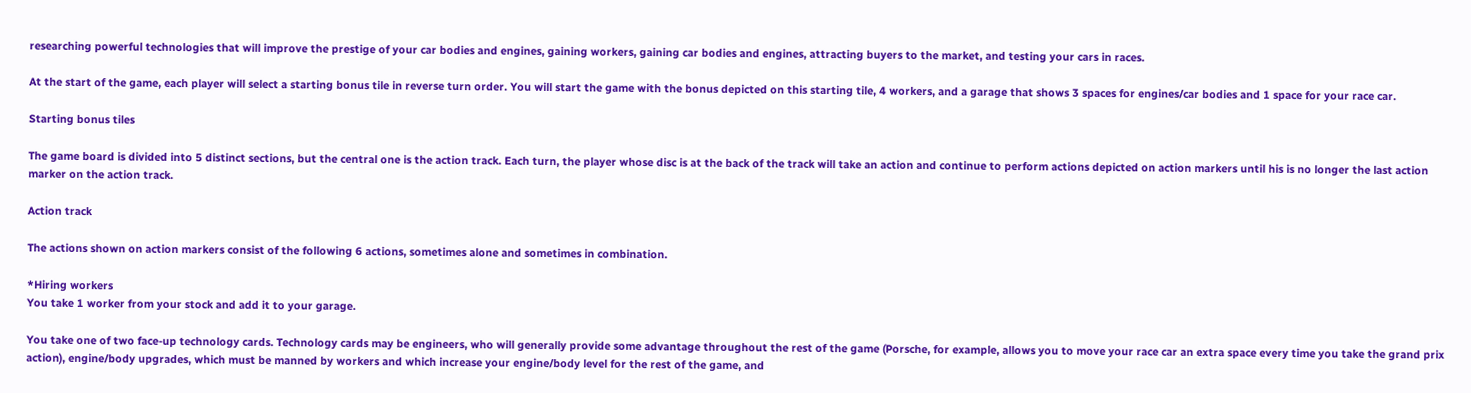researching powerful technologies that will improve the prestige of your car bodies and engines, gaining workers, gaining car bodies and engines, attracting buyers to the market, and testing your cars in races.

At the start of the game, each player will select a starting bonus tile in reverse turn order. You will start the game with the bonus depicted on this starting tile, 4 workers, and a garage that shows 3 spaces for engines/car bodies and 1 space for your race car.

Starting bonus tiles

The game board is divided into 5 distinct sections, but the central one is the action track. Each turn, the player whose disc is at the back of the track will take an action and continue to perform actions depicted on action markers until his is no longer the last action marker on the action track.

Action track

The actions shown on action markers consist of the following 6 actions, sometimes alone and sometimes in combination.

*Hiring workers
You take 1 worker from your stock and add it to your garage.

You take one of two face-up technology cards. Technology cards may be engineers, who will generally provide some advantage throughout the rest of the game (Porsche, for example, allows you to move your race car an extra space every time you take the grand prix action), engine/body upgrades, which must be manned by workers and which increase your engine/body level for the rest of the game, and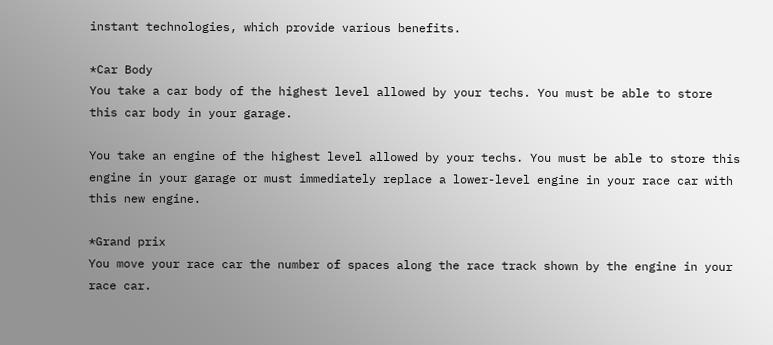instant technologies, which provide various benefits.

*Car Body
You take a car body of the highest level allowed by your techs. You must be able to store this car body in your garage.

You take an engine of the highest level allowed by your techs. You must be able to store this engine in your garage or must immediately replace a lower-level engine in your race car with this new engine.

*Grand prix
You move your race car the number of spaces along the race track shown by the engine in your race car.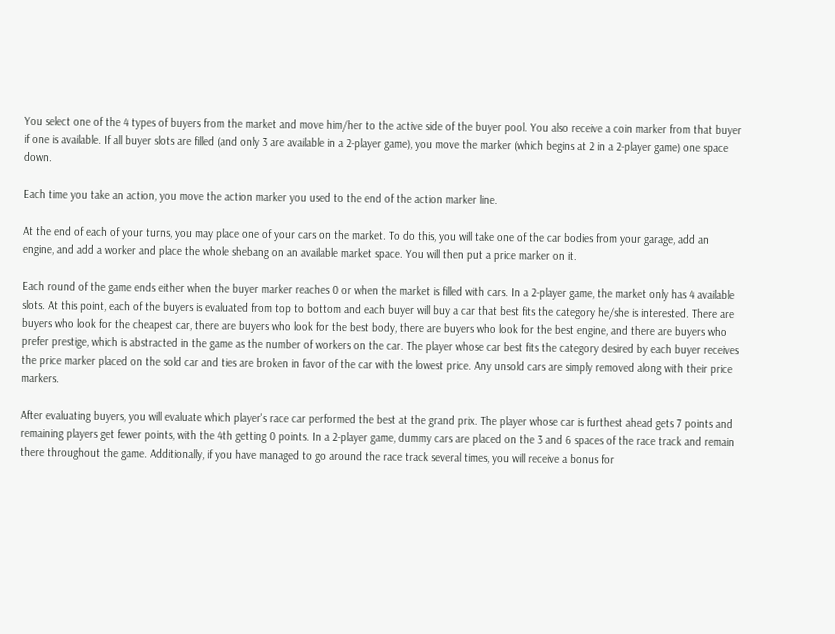You select one of the 4 types of buyers from the market and move him/her to the active side of the buyer pool. You also receive a coin marker from that buyer if one is available. If all buyer slots are filled (and only 3 are available in a 2-player game), you move the marker (which begins at 2 in a 2-player game) one space down.

Each time you take an action, you move the action marker you used to the end of the action marker line.

At the end of each of your turns, you may place one of your cars on the market. To do this, you will take one of the car bodies from your garage, add an engine, and add a worker and place the whole shebang on an available market space. You will then put a price marker on it.

Each round of the game ends either when the buyer marker reaches 0 or when the market is filled with cars. In a 2-player game, the market only has 4 available slots. At this point, each of the buyers is evaluated from top to bottom and each buyer will buy a car that best fits the category he/she is interested. There are buyers who look for the cheapest car, there are buyers who look for the best body, there are buyers who look for the best engine, and there are buyers who prefer prestige, which is abstracted in the game as the number of workers on the car. The player whose car best fits the category desired by each buyer receives the price marker placed on the sold car and ties are broken in favor of the car with the lowest price. Any unsold cars are simply removed along with their price markers.

After evaluating buyers, you will evaluate which player's race car performed the best at the grand prix. The player whose car is furthest ahead gets 7 points and remaining players get fewer points, with the 4th getting 0 points. In a 2-player game, dummy cars are placed on the 3 and 6 spaces of the race track and remain there throughout the game. Additionally, if you have managed to go around the race track several times, you will receive a bonus for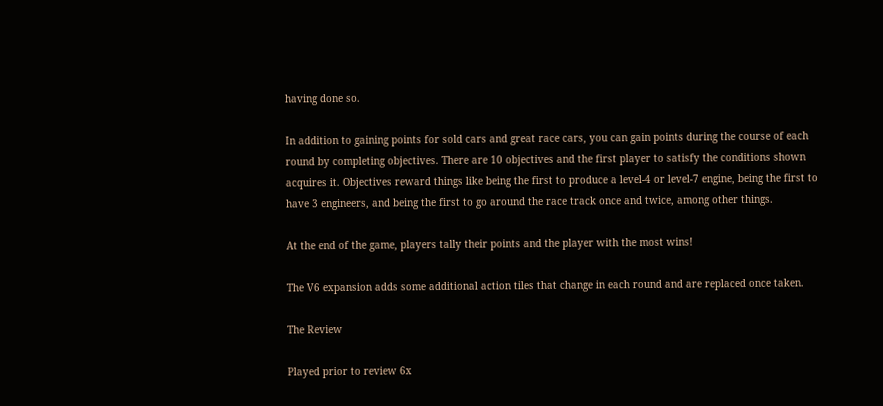having done so.

In addition to gaining points for sold cars and great race cars, you can gain points during the course of each round by completing objectives. There are 10 objectives and the first player to satisfy the conditions shown acquires it. Objectives reward things like being the first to produce a level-4 or level-7 engine, being the first to have 3 engineers, and being the first to go around the race track once and twice, among other things.

At the end of the game, players tally their points and the player with the most wins!

The V6 expansion adds some additional action tiles that change in each round and are replaced once taken.

The Review

Played prior to review 6x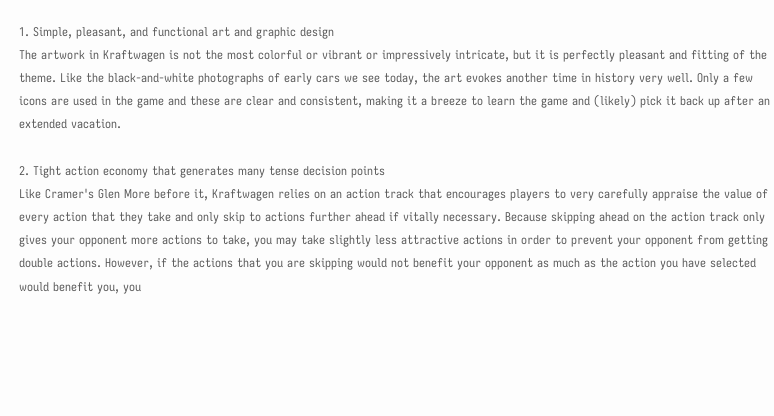1. Simple, pleasant, and functional art and graphic design
The artwork in Kraftwagen is not the most colorful or vibrant or impressively intricate, but it is perfectly pleasant and fitting of the theme. Like the black-and-white photographs of early cars we see today, the art evokes another time in history very well. Only a few icons are used in the game and these are clear and consistent, making it a breeze to learn the game and (likely) pick it back up after an extended vacation.

2. Tight action economy that generates many tense decision points
Like Cramer's Glen More before it, Kraftwagen relies on an action track that encourages players to very carefully appraise the value of every action that they take and only skip to actions further ahead if vitally necessary. Because skipping ahead on the action track only gives your opponent more actions to take, you may take slightly less attractive actions in order to prevent your opponent from getting double actions. However, if the actions that you are skipping would not benefit your opponent as much as the action you have selected would benefit you, you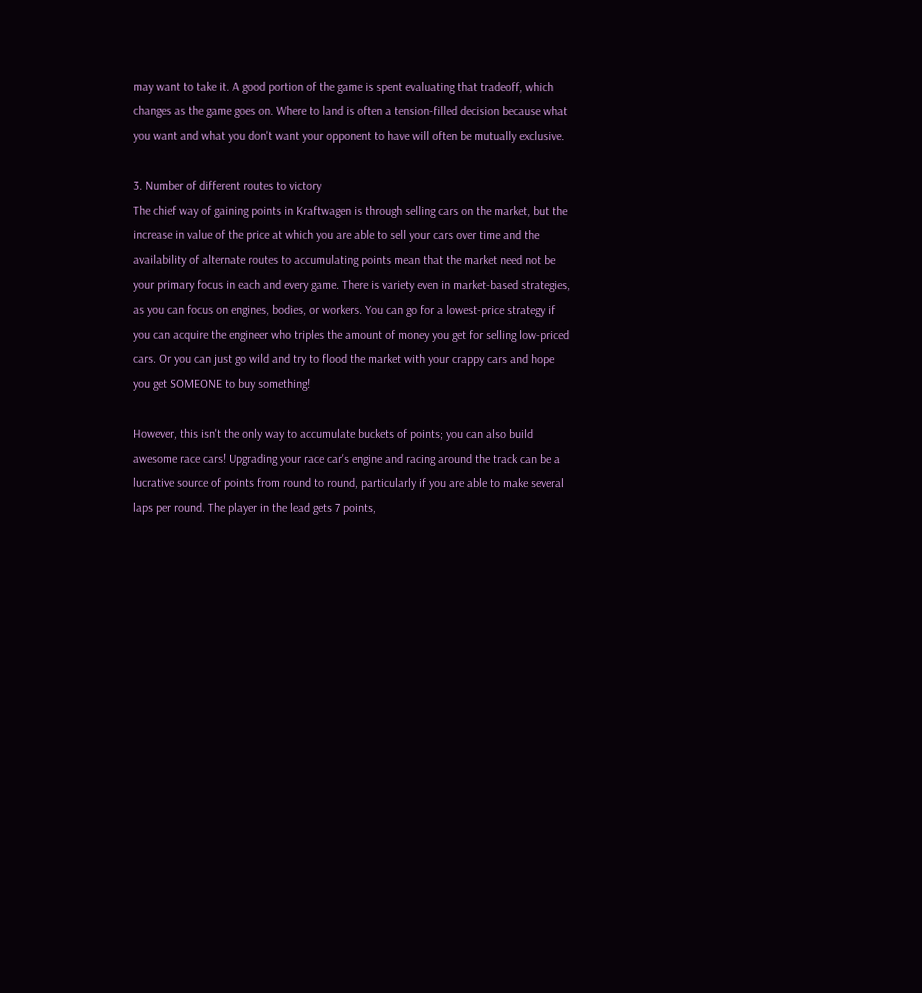may want to take it. A good portion of the game is spent evaluating that tradeoff, which changes as the game goes on. Where to land is often a tension-filled decision because what you want and what you don't want your opponent to have will often be mutually exclusive.

3. Number of different routes to victory
The chief way of gaining points in Kraftwagen is through selling cars on the market, but the increase in value of the price at which you are able to sell your cars over time and the availability of alternate routes to accumulating points mean that the market need not be your primary focus in each and every game. There is variety even in market-based strategies, as you can focus on engines, bodies, or workers. You can go for a lowest-price strategy if you can acquire the engineer who triples the amount of money you get for selling low-priced cars. Or you can just go wild and try to flood the market with your crappy cars and hope you get SOMEONE to buy something!

However, this isn't the only way to accumulate buckets of points; you can also build awesome race cars! Upgrading your race car's engine and racing around the track can be a lucrative source of points from round to round, particularly if you are able to make several laps per round. The player in the lead gets 7 points,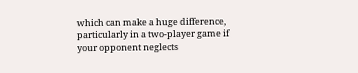which can make a huge difference, particularly in a two-player game if your opponent neglects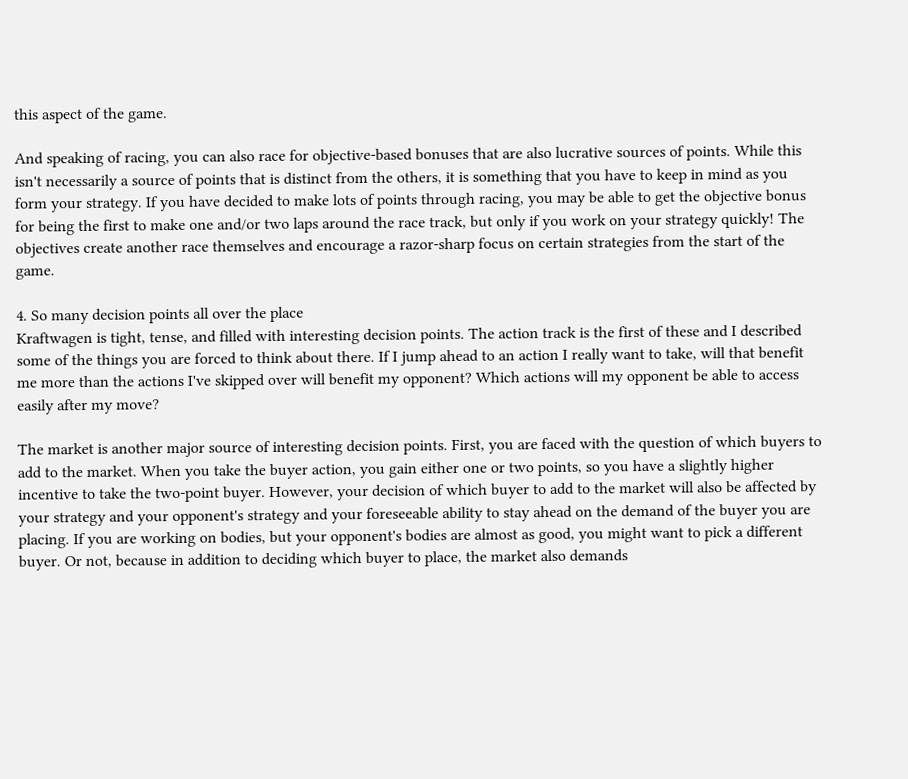this aspect of the game.

And speaking of racing, you can also race for objective-based bonuses that are also lucrative sources of points. While this isn't necessarily a source of points that is distinct from the others, it is something that you have to keep in mind as you form your strategy. If you have decided to make lots of points through racing, you may be able to get the objective bonus for being the first to make one and/or two laps around the race track, but only if you work on your strategy quickly! The objectives create another race themselves and encourage a razor-sharp focus on certain strategies from the start of the game.

4. So many decision points all over the place
Kraftwagen is tight, tense, and filled with interesting decision points. The action track is the first of these and I described some of the things you are forced to think about there. If I jump ahead to an action I really want to take, will that benefit me more than the actions I've skipped over will benefit my opponent? Which actions will my opponent be able to access easily after my move?

The market is another major source of interesting decision points. First, you are faced with the question of which buyers to add to the market. When you take the buyer action, you gain either one or two points, so you have a slightly higher incentive to take the two-point buyer. However, your decision of which buyer to add to the market will also be affected by your strategy and your opponent's strategy and your foreseeable ability to stay ahead on the demand of the buyer you are placing. If you are working on bodies, but your opponent's bodies are almost as good, you might want to pick a different buyer. Or not, because in addition to deciding which buyer to place, the market also demands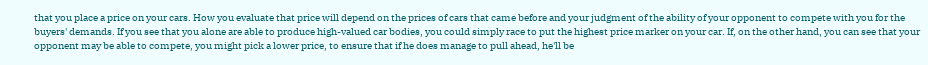that you place a price on your cars. How you evaluate that price will depend on the prices of cars that came before and your judgment of the ability of your opponent to compete with you for the buyers' demands. If you see that you alone are able to produce high-valued car bodies, you could simply race to put the highest price marker on your car. If, on the other hand, you can see that your opponent may be able to compete, you might pick a lower price, to ensure that if he does manage to pull ahead, he'll be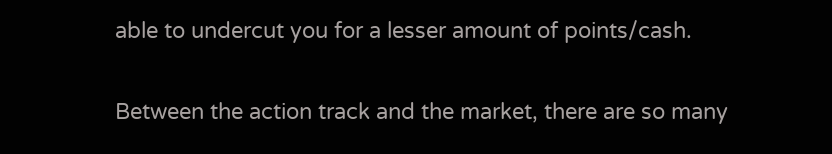able to undercut you for a lesser amount of points/cash.

Between the action track and the market, there are so many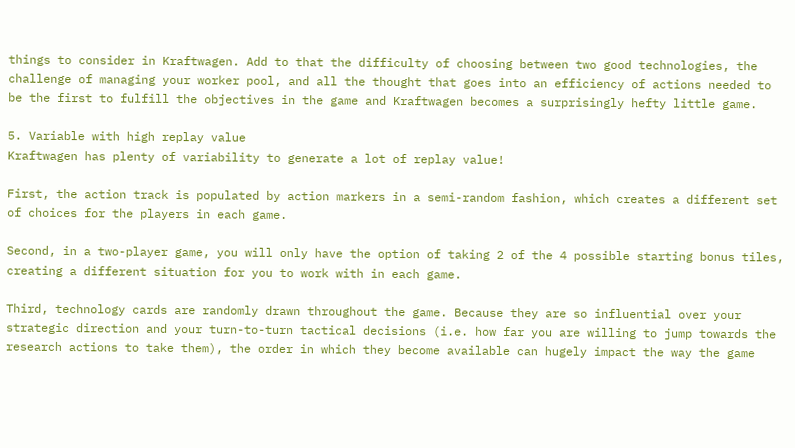things to consider in Kraftwagen. Add to that the difficulty of choosing between two good technologies, the challenge of managing your worker pool, and all the thought that goes into an efficiency of actions needed to be the first to fulfill the objectives in the game and Kraftwagen becomes a surprisingly hefty little game.

5. Variable with high replay value
Kraftwagen has plenty of variability to generate a lot of replay value!

First, the action track is populated by action markers in a semi-random fashion, which creates a different set of choices for the players in each game.

Second, in a two-player game, you will only have the option of taking 2 of the 4 possible starting bonus tiles, creating a different situation for you to work with in each game.

Third, technology cards are randomly drawn throughout the game. Because they are so influential over your strategic direction and your turn-to-turn tactical decisions (i.e. how far you are willing to jump towards the research actions to take them), the order in which they become available can hugely impact the way the game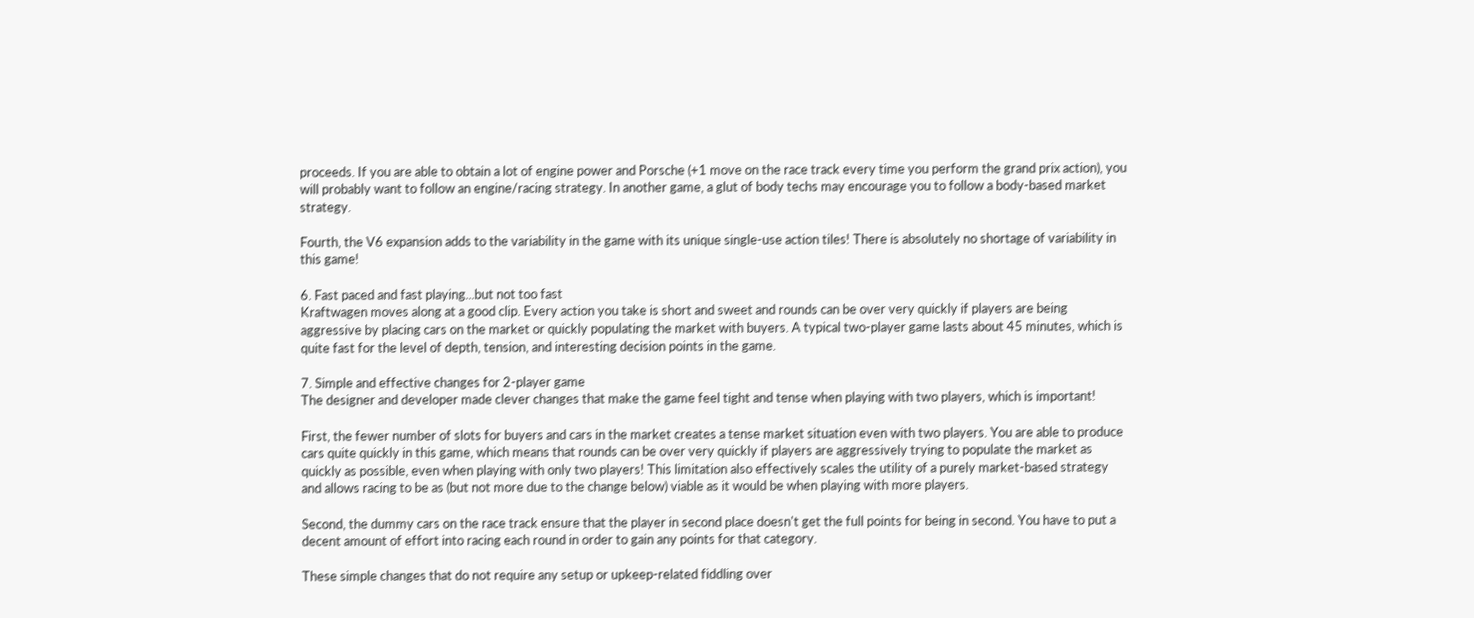proceeds. If you are able to obtain a lot of engine power and Porsche (+1 move on the race track every time you perform the grand prix action), you will probably want to follow an engine/racing strategy. In another game, a glut of body techs may encourage you to follow a body-based market strategy.

Fourth, the V6 expansion adds to the variability in the game with its unique single-use action tiles! There is absolutely no shortage of variability in this game!

6. Fast paced and fast playing...but not too fast
Kraftwagen moves along at a good clip. Every action you take is short and sweet and rounds can be over very quickly if players are being aggressive by placing cars on the market or quickly populating the market with buyers. A typical two-player game lasts about 45 minutes, which is quite fast for the level of depth, tension, and interesting decision points in the game.

7. Simple and effective changes for 2-player game
The designer and developer made clever changes that make the game feel tight and tense when playing with two players, which is important!

First, the fewer number of slots for buyers and cars in the market creates a tense market situation even with two players. You are able to produce cars quite quickly in this game, which means that rounds can be over very quickly if players are aggressively trying to populate the market as quickly as possible, even when playing with only two players! This limitation also effectively scales the utility of a purely market-based strategy and allows racing to be as (but not more due to the change below) viable as it would be when playing with more players.

Second, the dummy cars on the race track ensure that the player in second place doesn't get the full points for being in second. You have to put a decent amount of effort into racing each round in order to gain any points for that category.

These simple changes that do not require any setup or upkeep-related fiddling over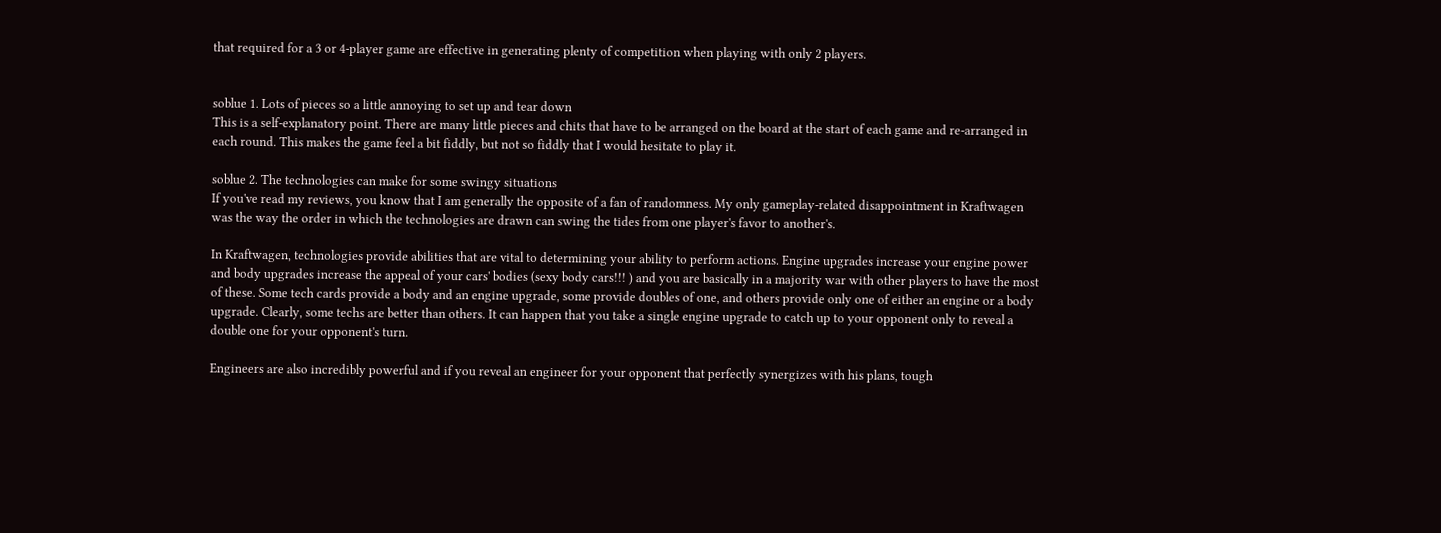that required for a 3 or 4-player game are effective in generating plenty of competition when playing with only 2 players.


soblue 1. Lots of pieces so a little annoying to set up and tear down
This is a self-explanatory point. There are many little pieces and chits that have to be arranged on the board at the start of each game and re-arranged in each round. This makes the game feel a bit fiddly, but not so fiddly that I would hesitate to play it.

soblue 2. The technologies can make for some swingy situations
If you've read my reviews, you know that I am generally the opposite of a fan of randomness. My only gameplay-related disappointment in Kraftwagen was the way the order in which the technologies are drawn can swing the tides from one player's favor to another's.

In Kraftwagen, technologies provide abilities that are vital to determining your ability to perform actions. Engine upgrades increase your engine power and body upgrades increase the appeal of your cars' bodies (sexy body cars!!! ) and you are basically in a majority war with other players to have the most of these. Some tech cards provide a body and an engine upgrade, some provide doubles of one, and others provide only one of either an engine or a body upgrade. Clearly, some techs are better than others. It can happen that you take a single engine upgrade to catch up to your opponent only to reveal a double one for your opponent's turn.

Engineers are also incredibly powerful and if you reveal an engineer for your opponent that perfectly synergizes with his plans, tough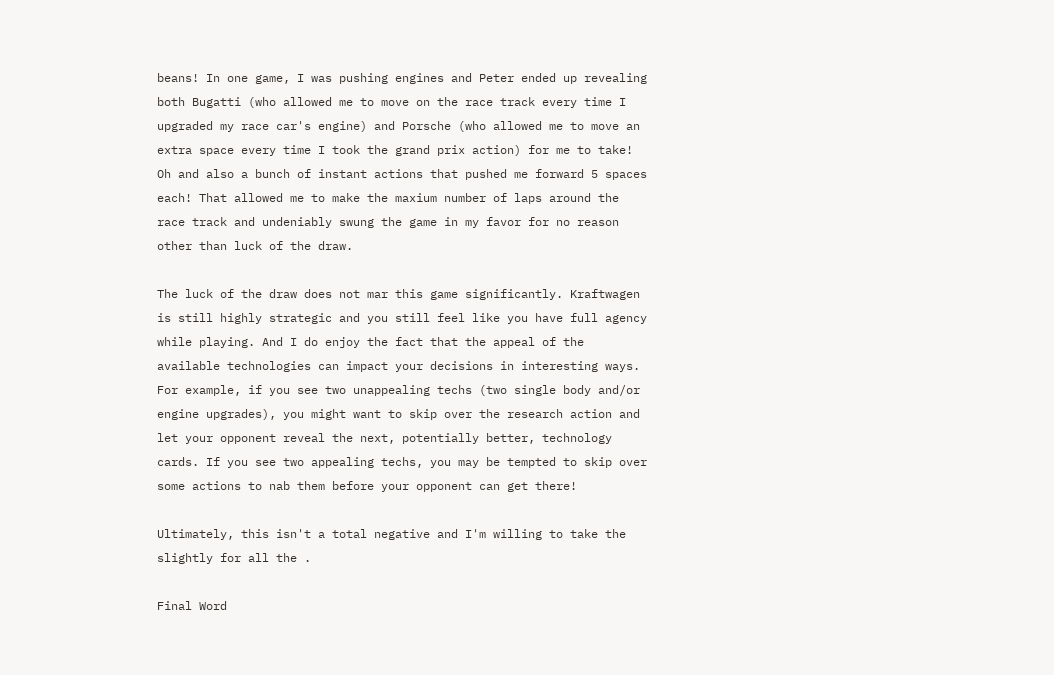beans! In one game, I was pushing engines and Peter ended up revealing both Bugatti (who allowed me to move on the race track every time I upgraded my race car's engine) and Porsche (who allowed me to move an extra space every time I took the grand prix action) for me to take! Oh and also a bunch of instant actions that pushed me forward 5 spaces each! That allowed me to make the maxium number of laps around the race track and undeniably swung the game in my favor for no reason other than luck of the draw.

The luck of the draw does not mar this game significantly. Kraftwagen is still highly strategic and you still feel like you have full agency while playing. And I do enjoy the fact that the appeal of the available technologies can impact your decisions in interesting ways. For example, if you see two unappealing techs (two single body and/or engine upgrades), you might want to skip over the research action and let your opponent reveal the next, potentially better, technology cards. If you see two appealing techs, you may be tempted to skip over some actions to nab them before your opponent can get there!

Ultimately, this isn't a total negative and I'm willing to take the slightly for all the .

Final Word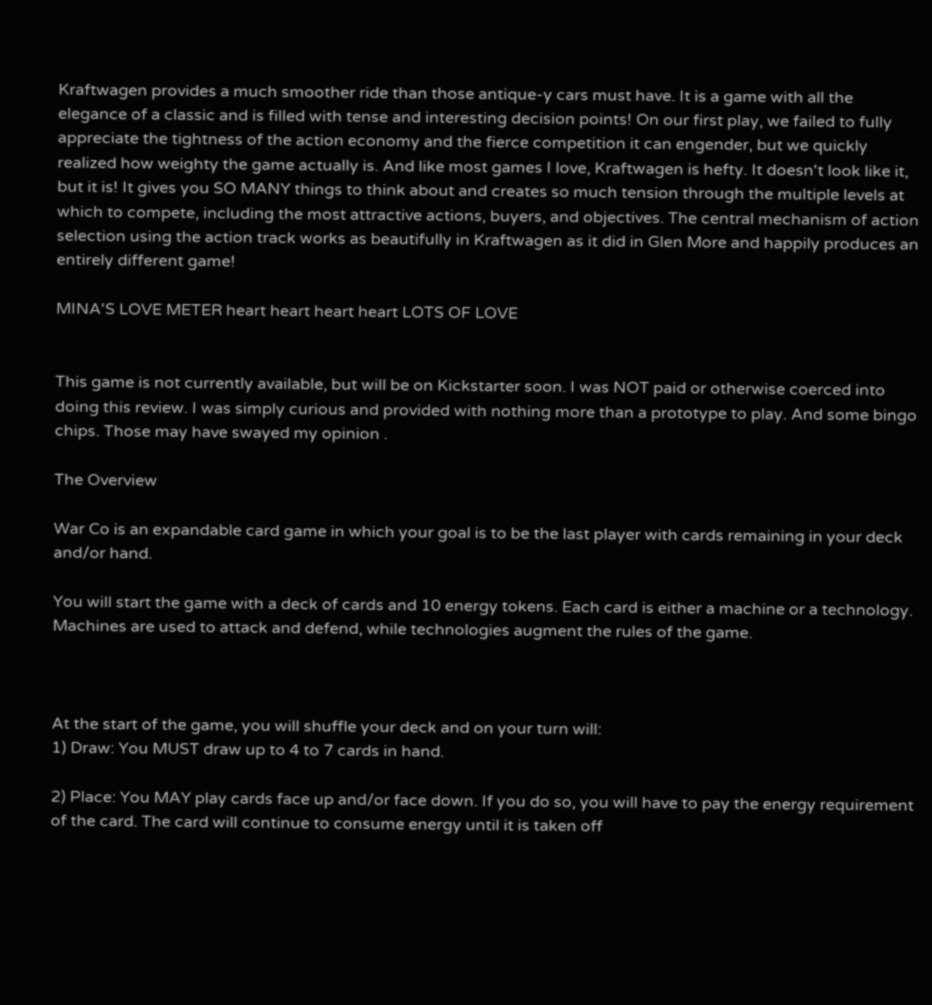Kraftwagen provides a much smoother ride than those antique-y cars must have. It is a game with all the elegance of a classic and is filled with tense and interesting decision points! On our first play, we failed to fully appreciate the tightness of the action economy and the fierce competition it can engender, but we quickly realized how weighty the game actually is. And like most games I love, Kraftwagen is hefty. It doesn't look like it, but it is! It gives you SO MANY things to think about and creates so much tension through the multiple levels at which to compete, including the most attractive actions, buyers, and objectives. The central mechanism of action selection using the action track works as beautifully in Kraftwagen as it did in Glen More and happily produces an entirely different game!

MINA'S LOVE METER heart heart heart heart LOTS OF LOVE


This game is not currently available, but will be on Kickstarter soon. I was NOT paid or otherwise coerced into doing this review. I was simply curious and provided with nothing more than a prototype to play. And some bingo chips. Those may have swayed my opinion .

The Overview

War Co is an expandable card game in which your goal is to be the last player with cards remaining in your deck and/or hand.

You will start the game with a deck of cards and 10 energy tokens. Each card is either a machine or a technology. Machines are used to attack and defend, while technologies augment the rules of the game.



At the start of the game, you will shuffle your deck and on your turn will:
1) Draw: You MUST draw up to 4 to 7 cards in hand.

2) Place: You MAY play cards face up and/or face down. If you do so, you will have to pay the energy requirement of the card. The card will continue to consume energy until it is taken off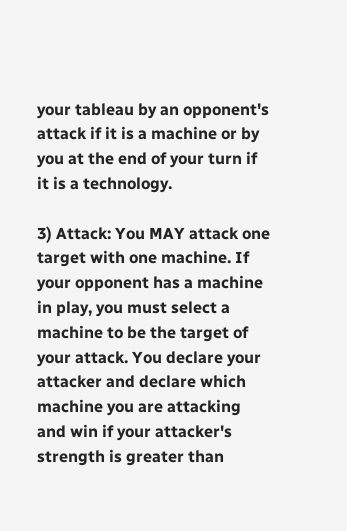your tableau by an opponent's attack if it is a machine or by you at the end of your turn if it is a technology.

3) Attack: You MAY attack one target with one machine. If your opponent has a machine in play, you must select a machine to be the target of your attack. You declare your attacker and declare which machine you are attacking and win if your attacker's strength is greater than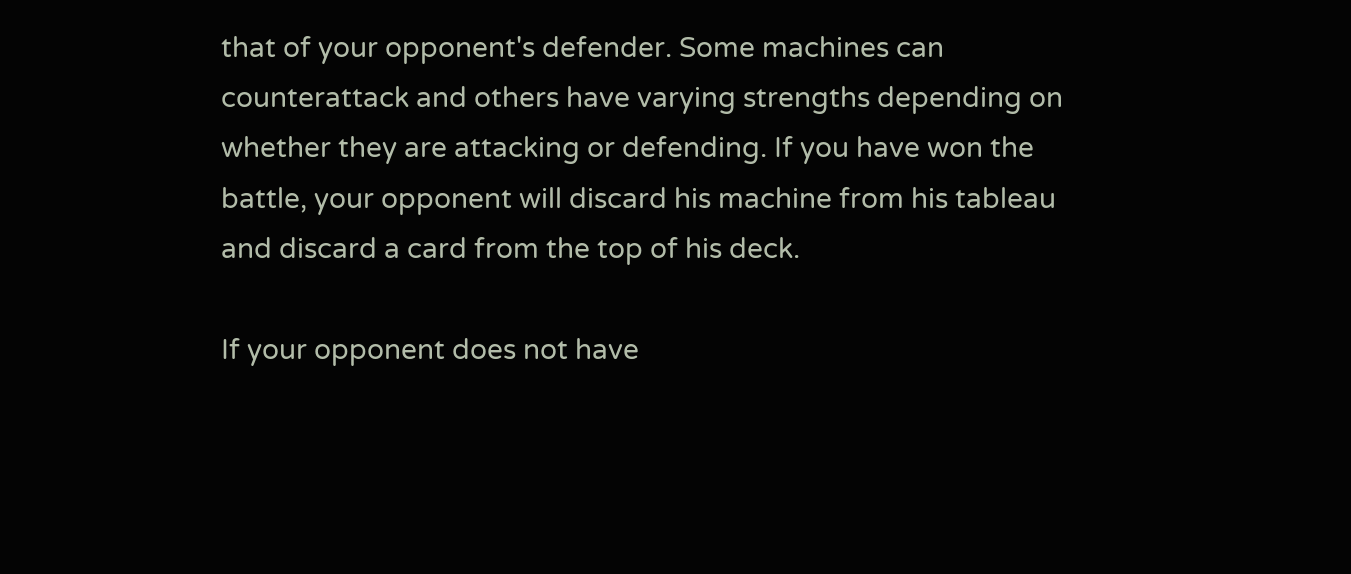that of your opponent's defender. Some machines can counterattack and others have varying strengths depending on whether they are attacking or defending. If you have won the battle, your opponent will discard his machine from his tableau and discard a card from the top of his deck.

If your opponent does not have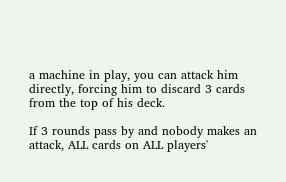a machine in play, you can attack him directly, forcing him to discard 3 cards from the top of his deck.

If 3 rounds pass by and nobody makes an attack, ALL cards on ALL players'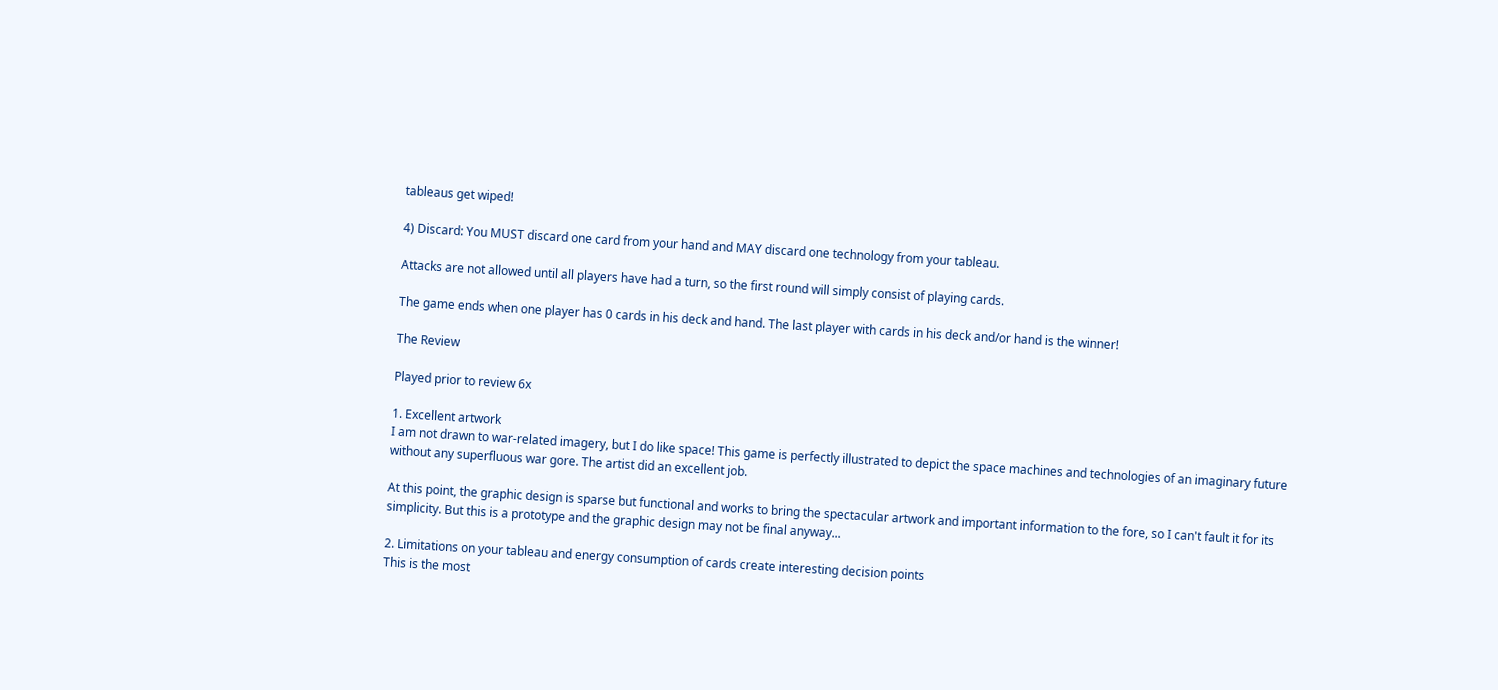tableaus get wiped!

4) Discard: You MUST discard one card from your hand and MAY discard one technology from your tableau.

Attacks are not allowed until all players have had a turn, so the first round will simply consist of playing cards.

The game ends when one player has 0 cards in his deck and hand. The last player with cards in his deck and/or hand is the winner!

The Review

Played prior to review 6x

1. Excellent artwork
I am not drawn to war-related imagery, but I do like space! This game is perfectly illustrated to depict the space machines and technologies of an imaginary future without any superfluous war gore. The artist did an excellent job.

At this point, the graphic design is sparse but functional and works to bring the spectacular artwork and important information to the fore, so I can't fault it for its simplicity. But this is a prototype and the graphic design may not be final anyway...

2. Limitations on your tableau and energy consumption of cards create interesting decision points
This is the most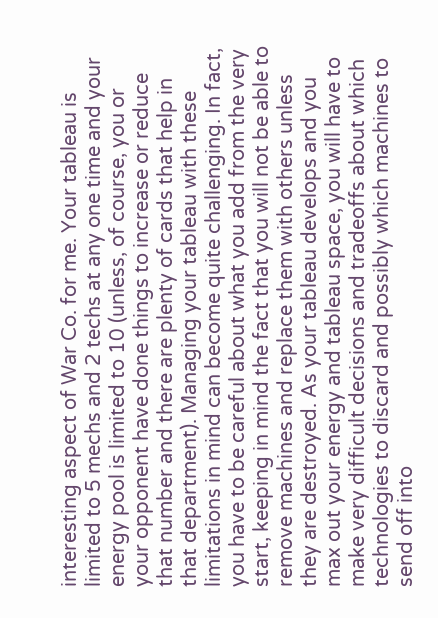interesting aspect of War Co. for me. Your tableau is limited to 5 mechs and 2 techs at any one time and your energy pool is limited to 10 (unless, of course, you or your opponent have done things to increase or reduce that number and there are plenty of cards that help in that department). Managing your tableau with these limitations in mind can become quite challenging. In fact, you have to be careful about what you add from the very start, keeping in mind the fact that you will not be able to remove machines and replace them with others unless they are destroyed. As your tableau develops and you max out your energy and tableau space, you will have to make very difficult decisions and tradeoffs about which technologies to discard and possibly which machines to send off into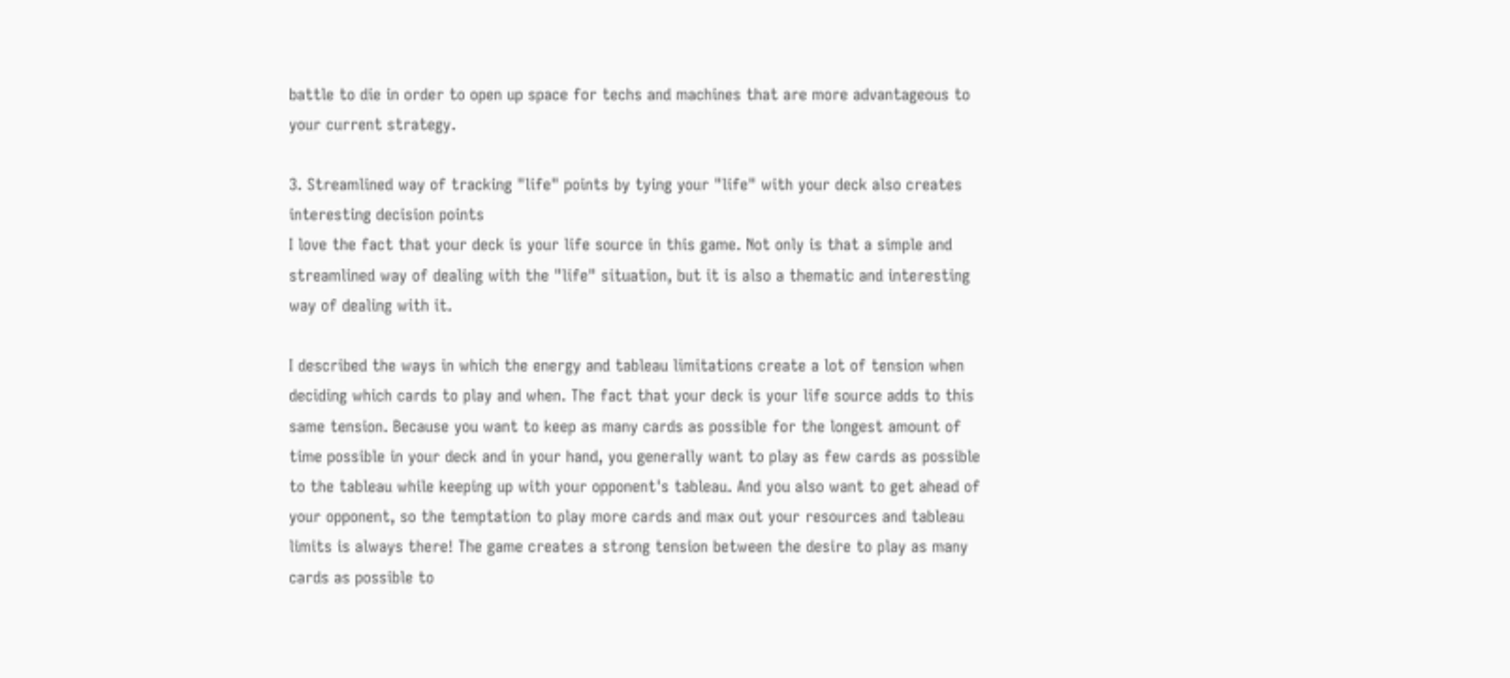battle to die in order to open up space for techs and machines that are more advantageous to your current strategy.

3. Streamlined way of tracking "life" points by tying your "life" with your deck also creates interesting decision points
I love the fact that your deck is your life source in this game. Not only is that a simple and streamlined way of dealing with the "life" situation, but it is also a thematic and interesting way of dealing with it.

I described the ways in which the energy and tableau limitations create a lot of tension when deciding which cards to play and when. The fact that your deck is your life source adds to this same tension. Because you want to keep as many cards as possible for the longest amount of time possible in your deck and in your hand, you generally want to play as few cards as possible to the tableau while keeping up with your opponent's tableau. And you also want to get ahead of your opponent, so the temptation to play more cards and max out your resources and tableau limits is always there! The game creates a strong tension between the desire to play as many cards as possible to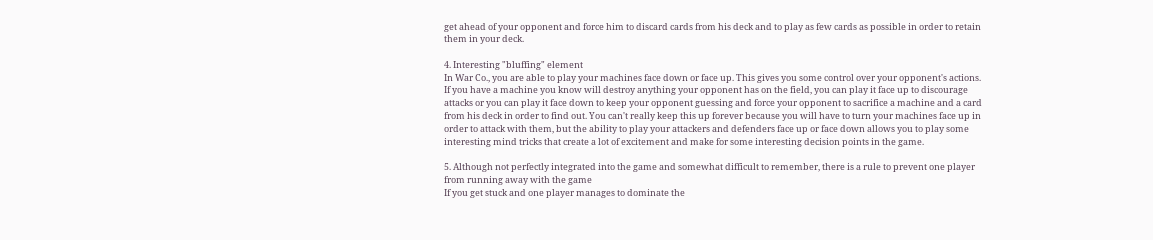get ahead of your opponent and force him to discard cards from his deck and to play as few cards as possible in order to retain them in your deck.

4. Interesting "bluffing" element
In War Co., you are able to play your machines face down or face up. This gives you some control over your opponent's actions. If you have a machine you know will destroy anything your opponent has on the field, you can play it face up to discourage attacks or you can play it face down to keep your opponent guessing and force your opponent to sacrifice a machine and a card from his deck in order to find out. You can't really keep this up forever because you will have to turn your machines face up in order to attack with them, but the ability to play your attackers and defenders face up or face down allows you to play some interesting mind tricks that create a lot of excitement and make for some interesting decision points in the game.

5. Although not perfectly integrated into the game and somewhat difficult to remember, there is a rule to prevent one player from running away with the game
If you get stuck and one player manages to dominate the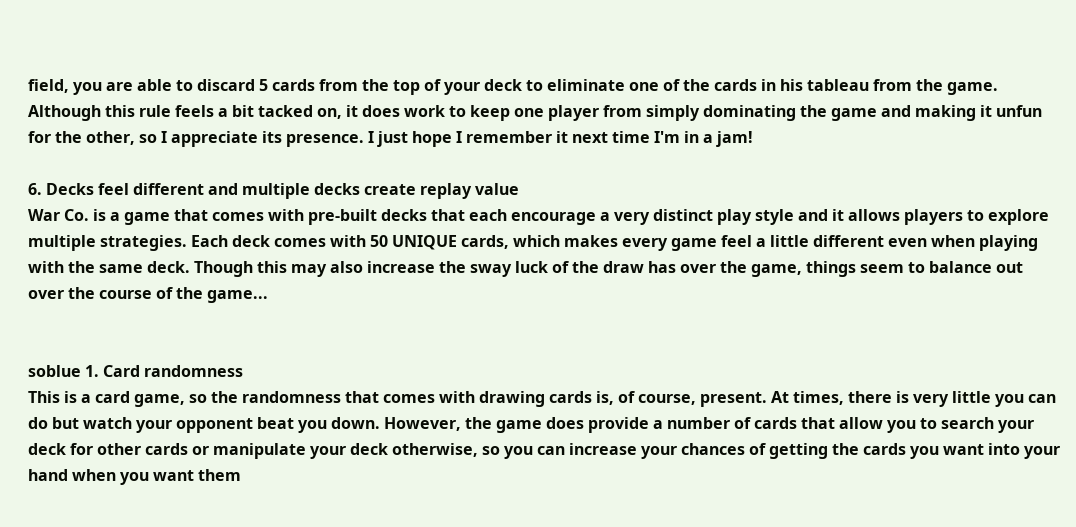field, you are able to discard 5 cards from the top of your deck to eliminate one of the cards in his tableau from the game. Although this rule feels a bit tacked on, it does work to keep one player from simply dominating the game and making it unfun for the other, so I appreciate its presence. I just hope I remember it next time I'm in a jam!

6. Decks feel different and multiple decks create replay value
War Co. is a game that comes with pre-built decks that each encourage a very distinct play style and it allows players to explore multiple strategies. Each deck comes with 50 UNIQUE cards, which makes every game feel a little different even when playing with the same deck. Though this may also increase the sway luck of the draw has over the game, things seem to balance out over the course of the game...


soblue 1. Card randomness
This is a card game, so the randomness that comes with drawing cards is, of course, present. At times, there is very little you can do but watch your opponent beat you down. However, the game does provide a number of cards that allow you to search your deck for other cards or manipulate your deck otherwise, so you can increase your chances of getting the cards you want into your hand when you want them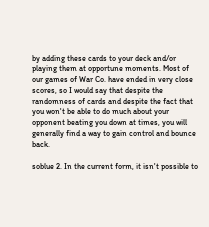by adding these cards to your deck and/or playing them at opportune moments. Most of our games of War Co. have ended in very close scores, so I would say that despite the randomness of cards and despite the fact that you won't be able to do much about your opponent beating you down at times, you will generally find a way to gain control and bounce back.

soblue 2. In the current form, it isn't possible to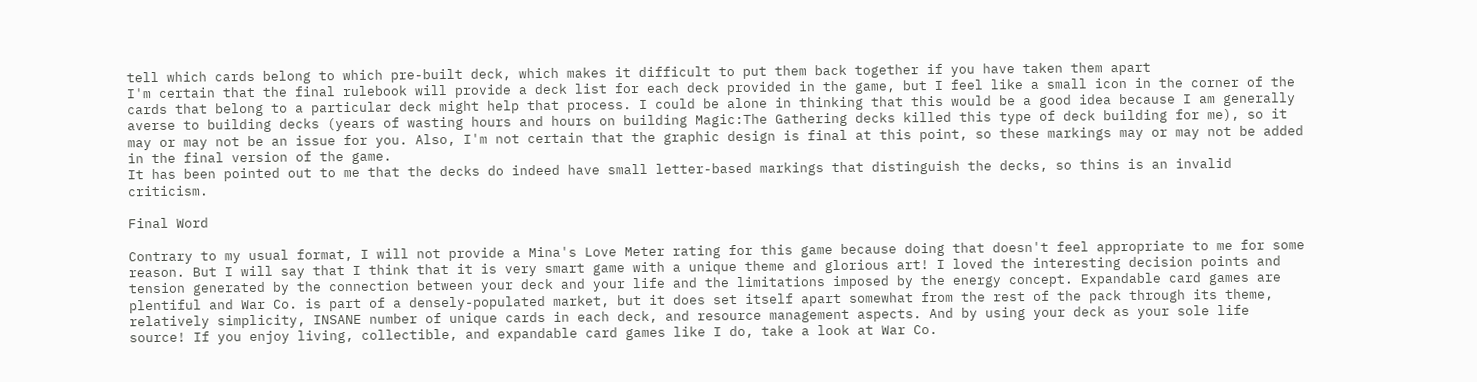tell which cards belong to which pre-built deck, which makes it difficult to put them back together if you have taken them apart
I'm certain that the final rulebook will provide a deck list for each deck provided in the game, but I feel like a small icon in the corner of the cards that belong to a particular deck might help that process. I could be alone in thinking that this would be a good idea because I am generally averse to building decks (years of wasting hours and hours on building Magic:The Gathering decks killed this type of deck building for me), so it may or may not be an issue for you. Also, I'm not certain that the graphic design is final at this point, so these markings may or may not be added in the final version of the game.
It has been pointed out to me that the decks do indeed have small letter-based markings that distinguish the decks, so thins is an invalid criticism.

Final Word

Contrary to my usual format, I will not provide a Mina's Love Meter rating for this game because doing that doesn't feel appropriate to me for some reason. But I will say that I think that it is very smart game with a unique theme and glorious art! I loved the interesting decision points and tension generated by the connection between your deck and your life and the limitations imposed by the energy concept. Expandable card games are plentiful and War Co. is part of a densely-populated market, but it does set itself apart somewhat from the rest of the pack through its theme, relatively simplicity, INSANE number of unique cards in each deck, and resource management aspects. And by using your deck as your sole life source! If you enjoy living, collectible, and expandable card games like I do, take a look at War Co.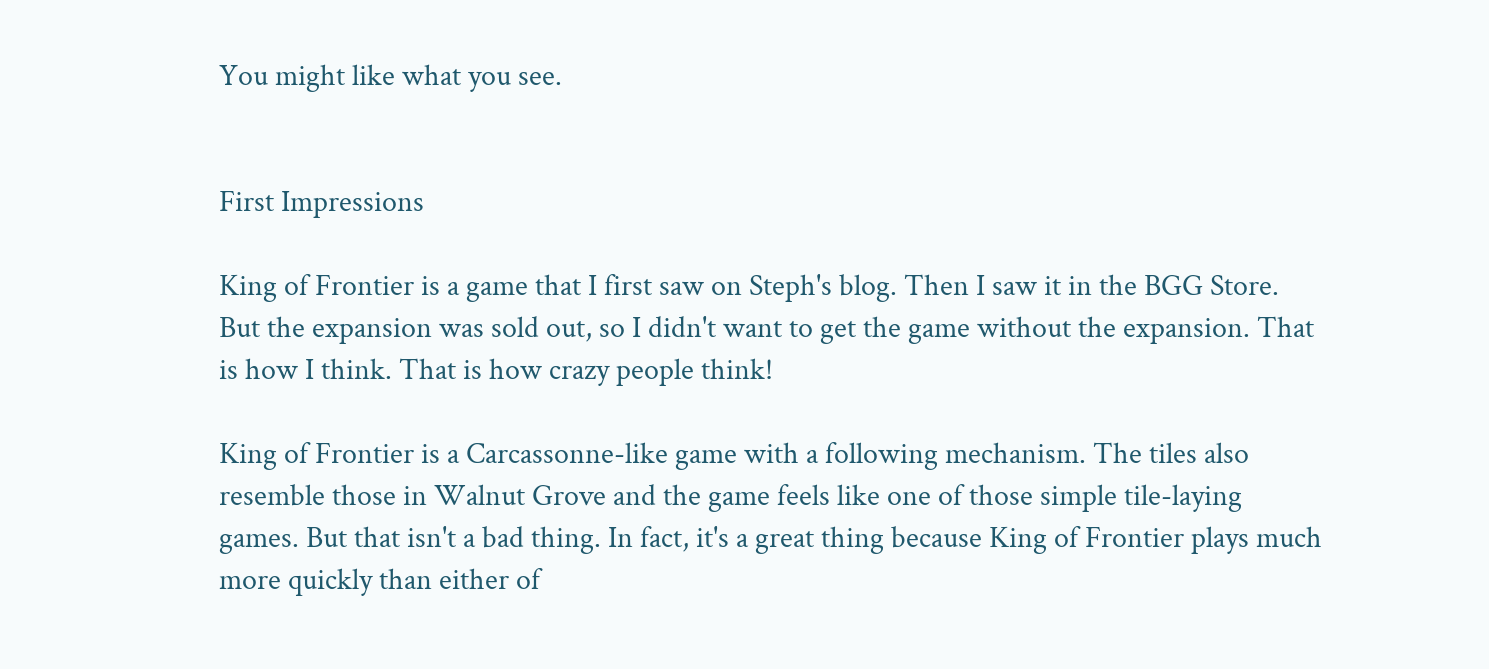You might like what you see.


First Impressions

King of Frontier is a game that I first saw on Steph's blog. Then I saw it in the BGG Store. But the expansion was sold out, so I didn't want to get the game without the expansion. That is how I think. That is how crazy people think!

King of Frontier is a Carcassonne-like game with a following mechanism. The tiles also resemble those in Walnut Grove and the game feels like one of those simple tile-laying games. But that isn't a bad thing. In fact, it's a great thing because King of Frontier plays much more quickly than either of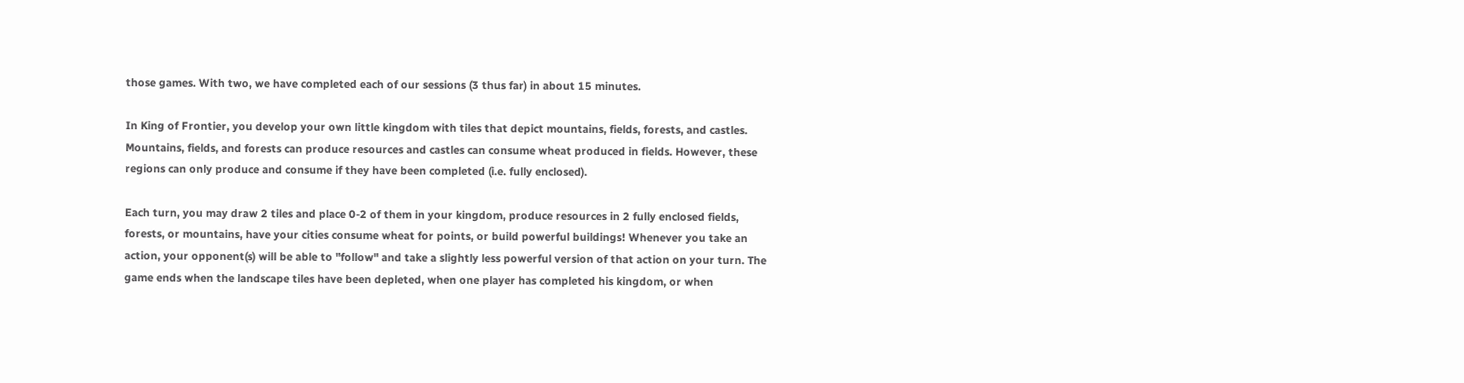those games. With two, we have completed each of our sessions (3 thus far) in about 15 minutes.

In King of Frontier, you develop your own little kingdom with tiles that depict mountains, fields, forests, and castles. Mountains, fields, and forests can produce resources and castles can consume wheat produced in fields. However, these regions can only produce and consume if they have been completed (i.e. fully enclosed).

Each turn, you may draw 2 tiles and place 0-2 of them in your kingdom, produce resources in 2 fully enclosed fields, forests, or mountains, have your cities consume wheat for points, or build powerful buildings! Whenever you take an action, your opponent(s) will be able to "follow" and take a slightly less powerful version of that action on your turn. The game ends when the landscape tiles have been depleted, when one player has completed his kingdom, or when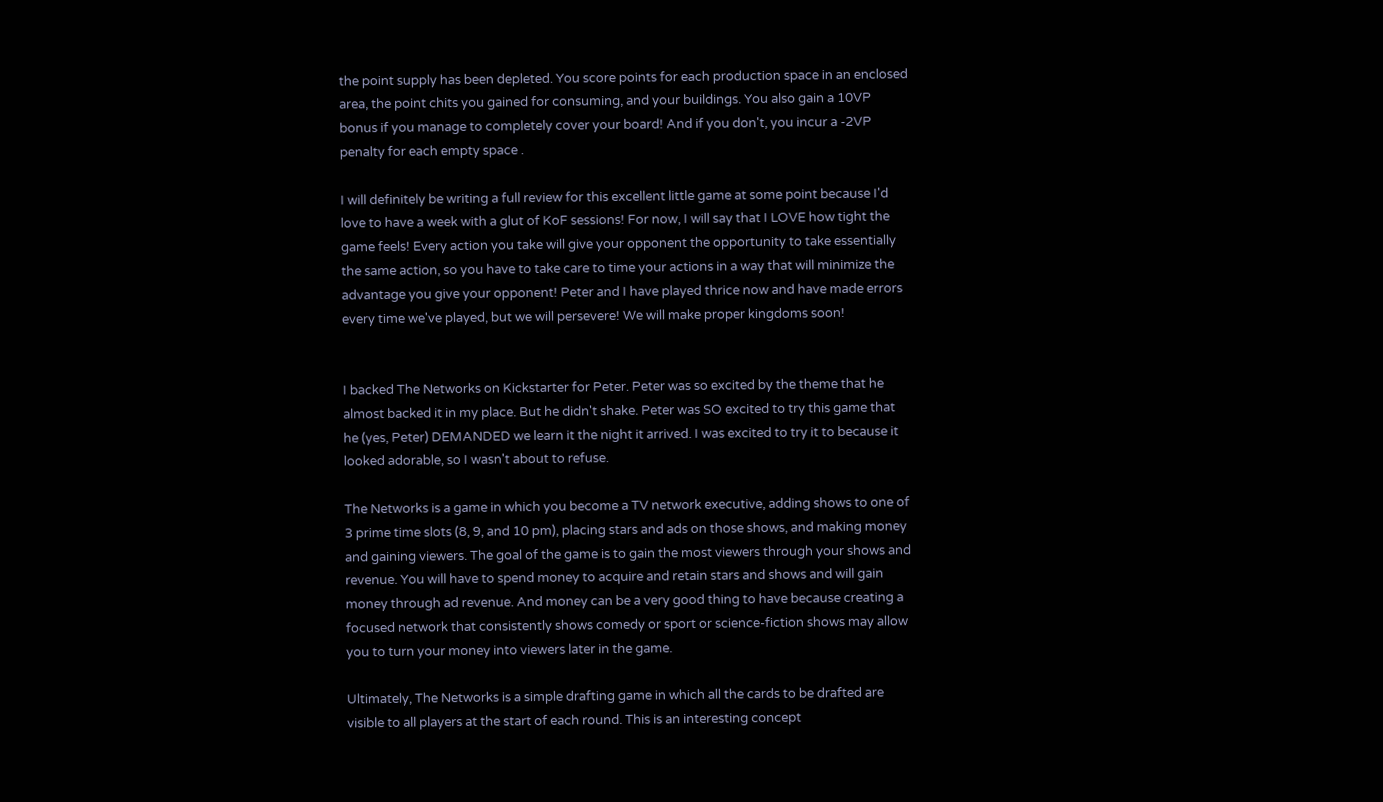the point supply has been depleted. You score points for each production space in an enclosed area, the point chits you gained for consuming, and your buildings. You also gain a 10VP bonus if you manage to completely cover your board! And if you don't, you incur a -2VP penalty for each empty space .

I will definitely be writing a full review for this excellent little game at some point because I'd love to have a week with a glut of KoF sessions! For now, I will say that I LOVE how tight the game feels! Every action you take will give your opponent the opportunity to take essentially the same action, so you have to take care to time your actions in a way that will minimize the advantage you give your opponent! Peter and I have played thrice now and have made errors every time we've played, but we will persevere! We will make proper kingdoms soon!


I backed The Networks on Kickstarter for Peter. Peter was so excited by the theme that he almost backed it in my place. But he didn't shake. Peter was SO excited to try this game that he (yes, Peter) DEMANDED we learn it the night it arrived. I was excited to try it to because it looked adorable, so I wasn't about to refuse.

The Networks is a game in which you become a TV network executive, adding shows to one of 3 prime time slots (8, 9, and 10 pm), placing stars and ads on those shows, and making money and gaining viewers. The goal of the game is to gain the most viewers through your shows and revenue. You will have to spend money to acquire and retain stars and shows and will gain money through ad revenue. And money can be a very good thing to have because creating a focused network that consistently shows comedy or sport or science-fiction shows may allow you to turn your money into viewers later in the game.

Ultimately, The Networks is a simple drafting game in which all the cards to be drafted are visible to all players at the start of each round. This is an interesting concept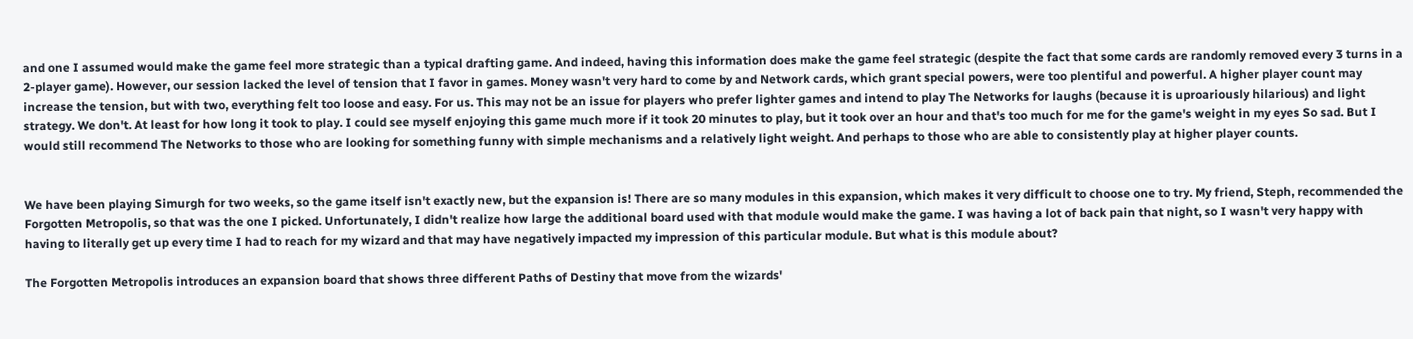and one I assumed would make the game feel more strategic than a typical drafting game. And indeed, having this information does make the game feel strategic (despite the fact that some cards are randomly removed every 3 turns in a 2-player game). However, our session lacked the level of tension that I favor in games. Money wasn't very hard to come by and Network cards, which grant special powers, were too plentiful and powerful. A higher player count may increase the tension, but with two, everything felt too loose and easy. For us. This may not be an issue for players who prefer lighter games and intend to play The Networks for laughs (because it is uproariously hilarious) and light strategy. We don't. At least for how long it took to play. I could see myself enjoying this game much more if it took 20 minutes to play, but it took over an hour and that's too much for me for the game's weight in my eyes So sad. But I would still recommend The Networks to those who are looking for something funny with simple mechanisms and a relatively light weight. And perhaps to those who are able to consistently play at higher player counts.


We have been playing Simurgh for two weeks, so the game itself isn't exactly new, but the expansion is! There are so many modules in this expansion, which makes it very difficult to choose one to try. My friend, Steph, recommended the Forgotten Metropolis, so that was the one I picked. Unfortunately, I didn't realize how large the additional board used with that module would make the game. I was having a lot of back pain that night, so I wasn't very happy with having to literally get up every time I had to reach for my wizard and that may have negatively impacted my impression of this particular module. But what is this module about?

The Forgotten Metropolis introduces an expansion board that shows three different Paths of Destiny that move from the wizards'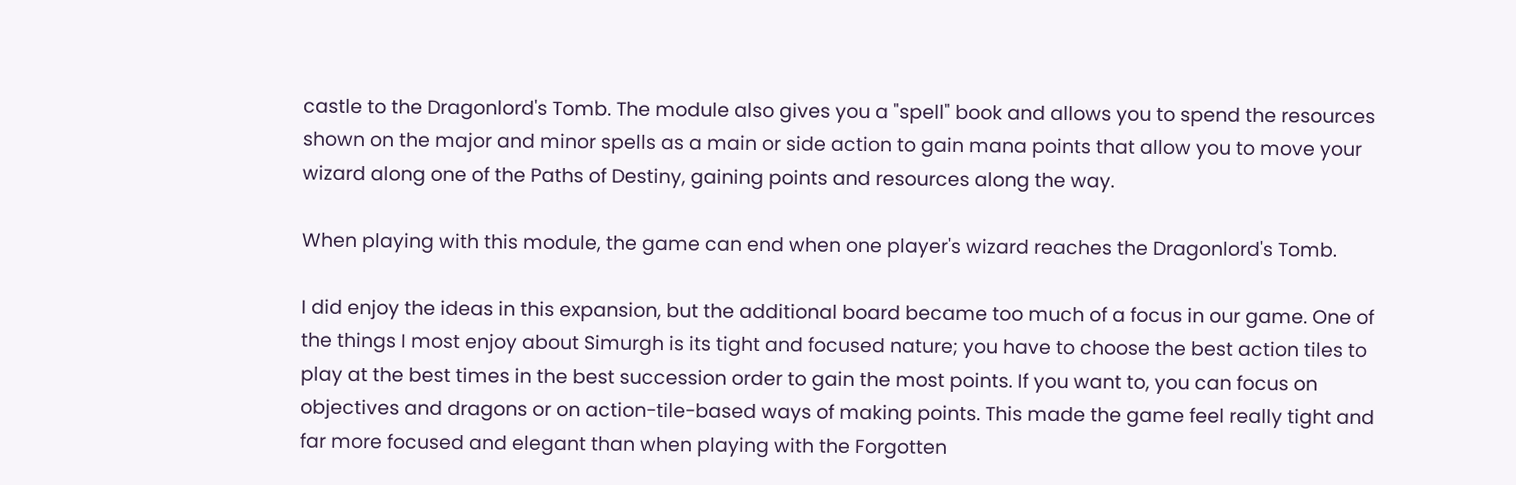castle to the Dragonlord's Tomb. The module also gives you a "spell" book and allows you to spend the resources shown on the major and minor spells as a main or side action to gain mana points that allow you to move your wizard along one of the Paths of Destiny, gaining points and resources along the way.

When playing with this module, the game can end when one player's wizard reaches the Dragonlord's Tomb.

I did enjoy the ideas in this expansion, but the additional board became too much of a focus in our game. One of the things I most enjoy about Simurgh is its tight and focused nature; you have to choose the best action tiles to play at the best times in the best succession order to gain the most points. If you want to, you can focus on objectives and dragons or on action-tile-based ways of making points. This made the game feel really tight and far more focused and elegant than when playing with the Forgotten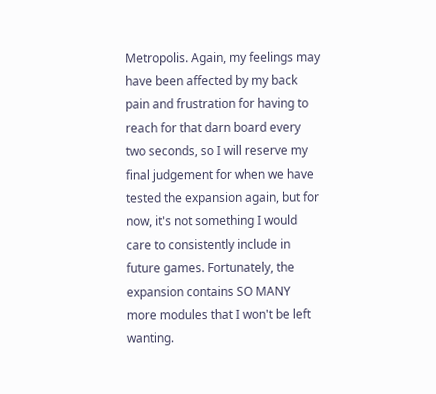Metropolis. Again, my feelings may have been affected by my back pain and frustration for having to reach for that darn board every two seconds, so I will reserve my final judgement for when we have tested the expansion again, but for now, it's not something I would care to consistently include in future games. Fortunately, the expansion contains SO MANY more modules that I won't be left wanting.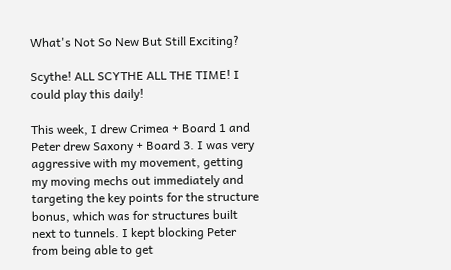What's Not So New But Still Exciting?

Scythe! ALL SCYTHE ALL THE TIME! I could play this daily!

This week, I drew Crimea + Board 1 and Peter drew Saxony + Board 3. I was very aggressive with my movement, getting my moving mechs out immediately and targeting the key points for the structure bonus, which was for structures built next to tunnels. I kept blocking Peter from being able to get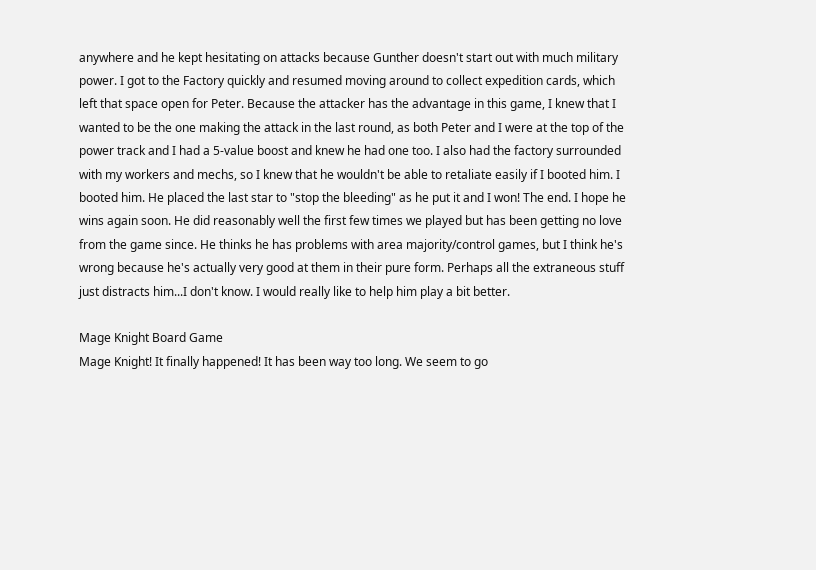anywhere and he kept hesitating on attacks because Gunther doesn't start out with much military power. I got to the Factory quickly and resumed moving around to collect expedition cards, which left that space open for Peter. Because the attacker has the advantage in this game, I knew that I wanted to be the one making the attack in the last round, as both Peter and I were at the top of the power track and I had a 5-value boost and knew he had one too. I also had the factory surrounded with my workers and mechs, so I knew that he wouldn't be able to retaliate easily if I booted him. I booted him. He placed the last star to "stop the bleeding" as he put it and I won! The end. I hope he wins again soon. He did reasonably well the first few times we played but has been getting no love from the game since. He thinks he has problems with area majority/control games, but I think he's wrong because he's actually very good at them in their pure form. Perhaps all the extraneous stuff just distracts him...I don't know. I would really like to help him play a bit better.

Mage Knight Board Game
Mage Knight! It finally happened! It has been way too long. We seem to go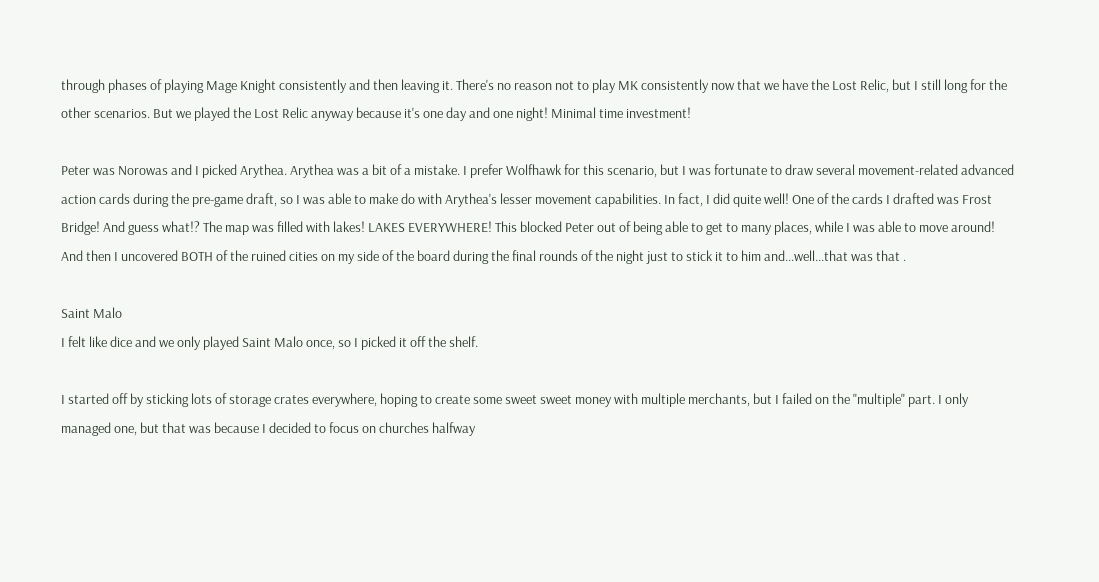through phases of playing Mage Knight consistently and then leaving it. There's no reason not to play MK consistently now that we have the Lost Relic, but I still long for the other scenarios. But we played the Lost Relic anyway because it's one day and one night! Minimal time investment!

Peter was Norowas and I picked Arythea. Arythea was a bit of a mistake. I prefer Wolfhawk for this scenario, but I was fortunate to draw several movement-related advanced action cards during the pre-game draft, so I was able to make do with Arythea's lesser movement capabilities. In fact, I did quite well! One of the cards I drafted was Frost Bridge! And guess what!? The map was filled with lakes! LAKES EVERYWHERE! This blocked Peter out of being able to get to many places, while I was able to move around! And then I uncovered BOTH of the ruined cities on my side of the board during the final rounds of the night just to stick it to him and...well...that was that .

Saint Malo
I felt like dice and we only played Saint Malo once, so I picked it off the shelf.

I started off by sticking lots of storage crates everywhere, hoping to create some sweet sweet money with multiple merchants, but I failed on the "multiple" part. I only managed one, but that was because I decided to focus on churches halfway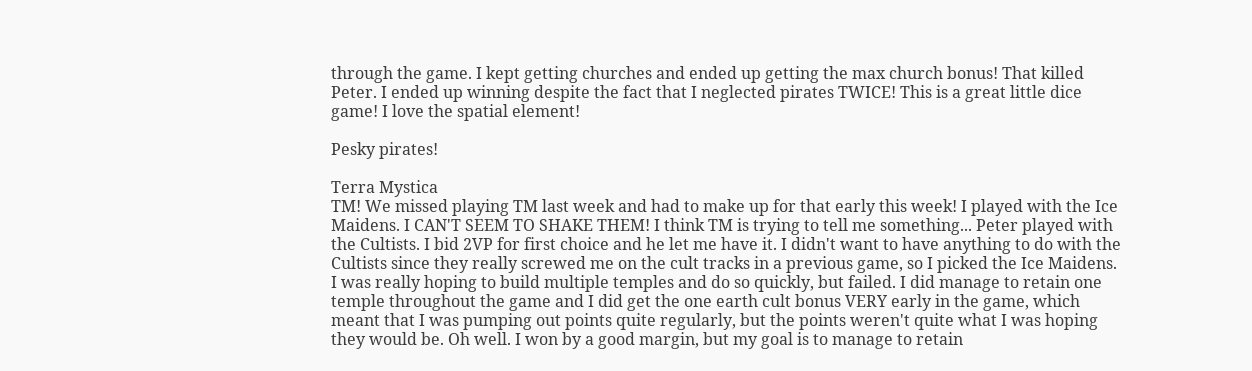through the game. I kept getting churches and ended up getting the max church bonus! That killed Peter. I ended up winning despite the fact that I neglected pirates TWICE! This is a great little dice game! I love the spatial element!

Pesky pirates!

Terra Mystica
TM! We missed playing TM last week and had to make up for that early this week! I played with the Ice Maidens. I CAN'T SEEM TO SHAKE THEM! I think TM is trying to tell me something... Peter played with the Cultists. I bid 2VP for first choice and he let me have it. I didn't want to have anything to do with the Cultists since they really screwed me on the cult tracks in a previous game, so I picked the Ice Maidens. I was really hoping to build multiple temples and do so quickly, but failed. I did manage to retain one temple throughout the game and I did get the one earth cult bonus VERY early in the game, which meant that I was pumping out points quite regularly, but the points weren't quite what I was hoping they would be. Oh well. I won by a good margin, but my goal is to manage to retain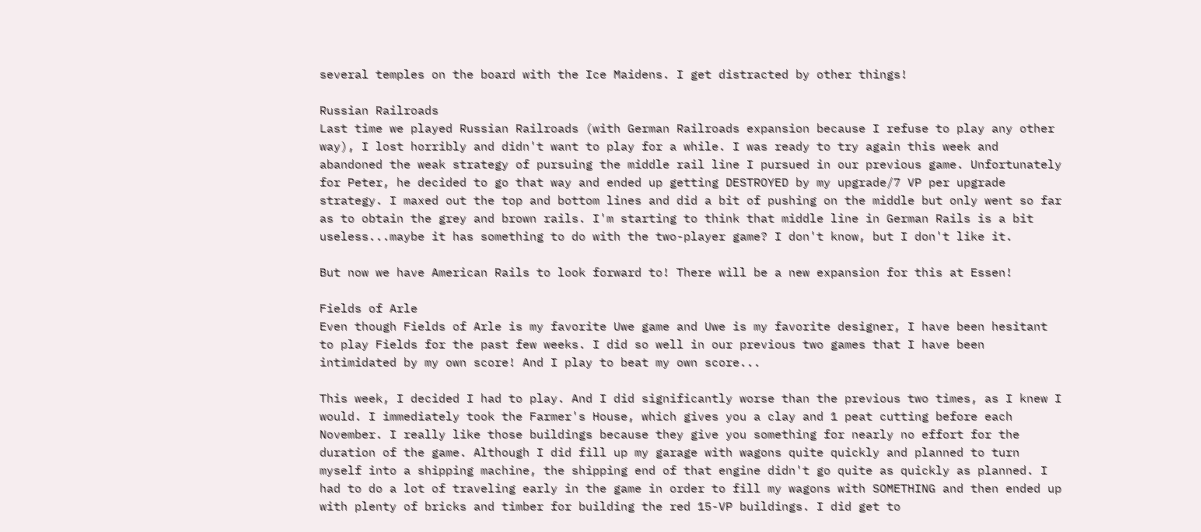several temples on the board with the Ice Maidens. I get distracted by other things!

Russian Railroads
Last time we played Russian Railroads (with German Railroads expansion because I refuse to play any other way), I lost horribly and didn't want to play for a while. I was ready to try again this week and abandoned the weak strategy of pursuing the middle rail line I pursued in our previous game. Unfortunately for Peter, he decided to go that way and ended up getting DESTROYED by my upgrade/7 VP per upgrade strategy. I maxed out the top and bottom lines and did a bit of pushing on the middle but only went so far as to obtain the grey and brown rails. I'm starting to think that middle line in German Rails is a bit useless...maybe it has something to do with the two-player game? I don't know, but I don't like it.

But now we have American Rails to look forward to! There will be a new expansion for this at Essen!

Fields of Arle
Even though Fields of Arle is my favorite Uwe game and Uwe is my favorite designer, I have been hesitant to play Fields for the past few weeks. I did so well in our previous two games that I have been intimidated by my own score! And I play to beat my own score...

This week, I decided I had to play. And I did significantly worse than the previous two times, as I knew I would. I immediately took the Farmer's House, which gives you a clay and 1 peat cutting before each November. I really like those buildings because they give you something for nearly no effort for the duration of the game. Although I did fill up my garage with wagons quite quickly and planned to turn myself into a shipping machine, the shipping end of that engine didn't go quite as quickly as planned. I had to do a lot of traveling early in the game in order to fill my wagons with SOMETHING and then ended up with plenty of bricks and timber for building the red 15-VP buildings. I did get to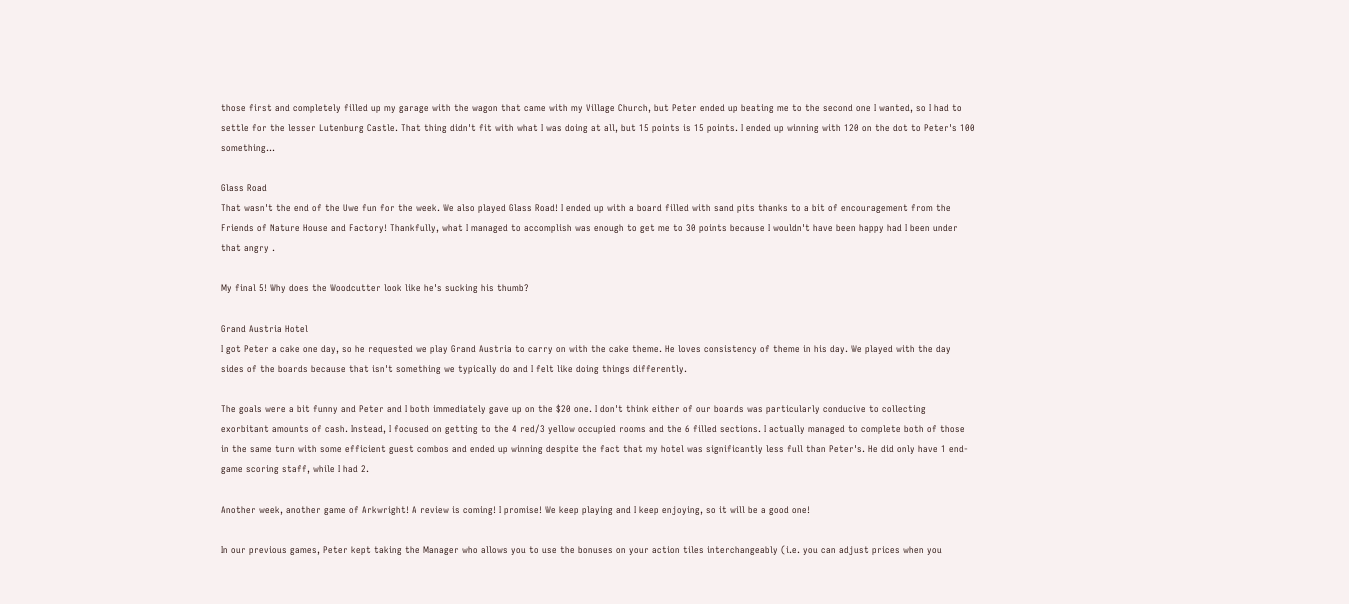those first and completely filled up my garage with the wagon that came with my Village Church, but Peter ended up beating me to the second one I wanted, so I had to settle for the lesser Lutenburg Castle. That thing didn't fit with what I was doing at all, but 15 points is 15 points. I ended up winning with 120 on the dot to Peter's 100 something...

Glass Road
That wasn't the end of the Uwe fun for the week. We also played Glass Road! I ended up with a board filled with sand pits thanks to a bit of encouragement from the Friends of Nature House and Factory! Thankfully, what I managed to accomplish was enough to get me to 30 points because I wouldn't have been happy had I been under that angry .

My final 5! Why does the Woodcutter look like he's sucking his thumb?

Grand Austria Hotel
I got Peter a cake one day, so he requested we play Grand Austria to carry on with the cake theme. He loves consistency of theme in his day. We played with the day sides of the boards because that isn't something we typically do and I felt like doing things differently.

The goals were a bit funny and Peter and I both immediately gave up on the $20 one. I don't think either of our boards was particularly conducive to collecting exorbitant amounts of cash. Instead, I focused on getting to the 4 red/3 yellow occupied rooms and the 6 filled sections. I actually managed to complete both of those in the same turn with some efficient guest combos and ended up winning despite the fact that my hotel was significantly less full than Peter's. He did only have 1 end-game scoring staff, while I had 2.

Another week, another game of Arkwright! A review is coming! I promise! We keep playing and I keep enjoying, so it will be a good one!

In our previous games, Peter kept taking the Manager who allows you to use the bonuses on your action tiles interchangeably (i.e. you can adjust prices when you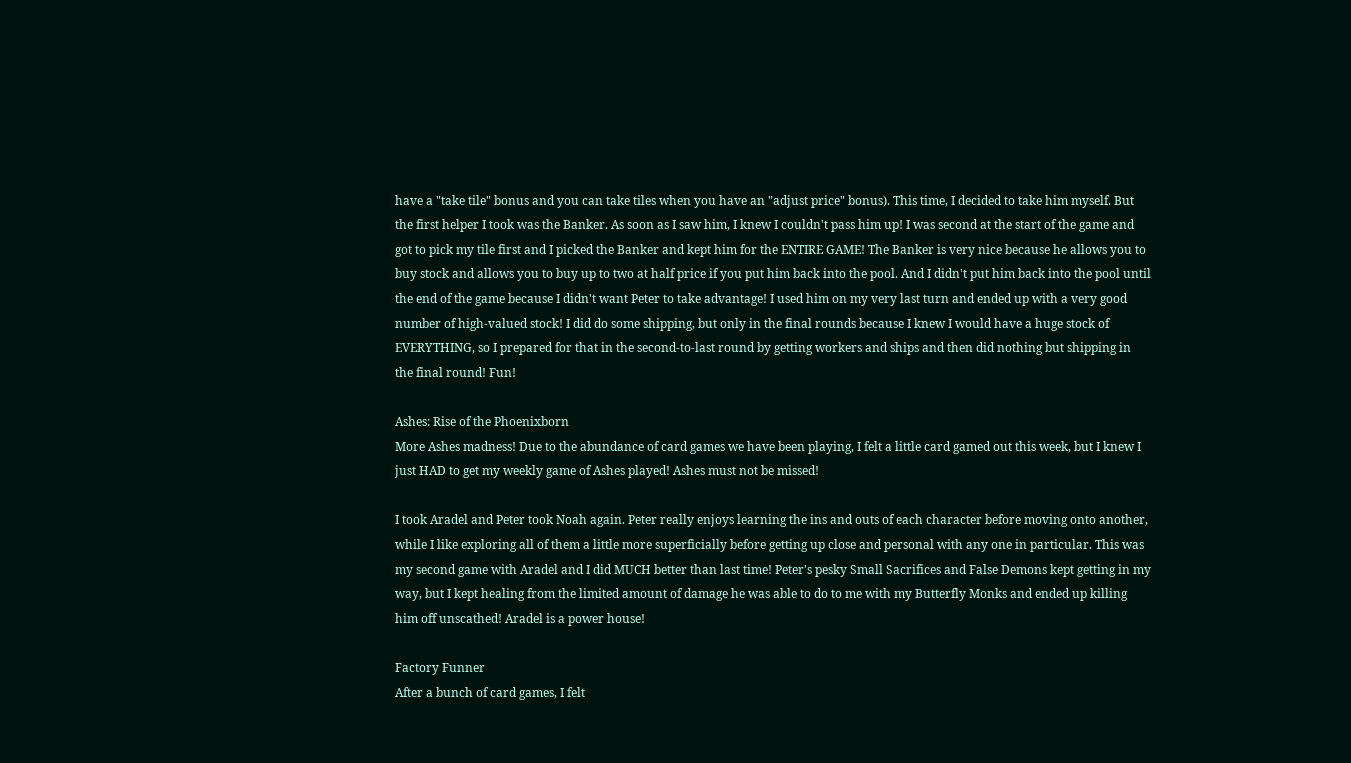have a "take tile" bonus and you can take tiles when you have an "adjust price" bonus). This time, I decided to take him myself. But the first helper I took was the Banker. As soon as I saw him, I knew I couldn't pass him up! I was second at the start of the game and got to pick my tile first and I picked the Banker and kept him for the ENTIRE GAME! The Banker is very nice because he allows you to buy stock and allows you to buy up to two at half price if you put him back into the pool. And I didn't put him back into the pool until the end of the game because I didn't want Peter to take advantage! I used him on my very last turn and ended up with a very good number of high-valued stock! I did do some shipping, but only in the final rounds because I knew I would have a huge stock of EVERYTHING, so I prepared for that in the second-to-last round by getting workers and ships and then did nothing but shipping in the final round! Fun!

Ashes: Rise of the Phoenixborn
More Ashes madness! Due to the abundance of card games we have been playing, I felt a little card gamed out this week, but I knew I just HAD to get my weekly game of Ashes played! Ashes must not be missed!

I took Aradel and Peter took Noah again. Peter really enjoys learning the ins and outs of each character before moving onto another, while I like exploring all of them a little more superficially before getting up close and personal with any one in particular. This was my second game with Aradel and I did MUCH better than last time! Peter's pesky Small Sacrifices and False Demons kept getting in my way, but I kept healing from the limited amount of damage he was able to do to me with my Butterfly Monks and ended up killing him off unscathed! Aradel is a power house!

Factory Funner
After a bunch of card games, I felt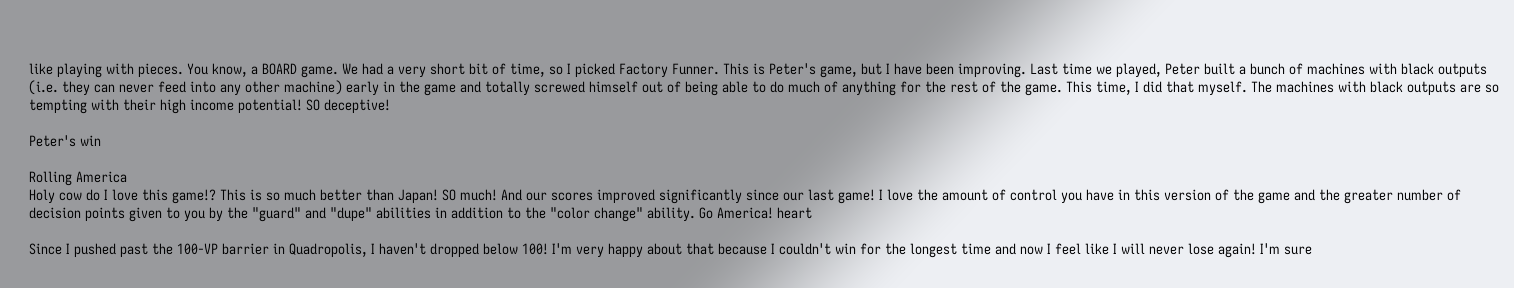like playing with pieces. You know, a BOARD game. We had a very short bit of time, so I picked Factory Funner. This is Peter's game, but I have been improving. Last time we played, Peter built a bunch of machines with black outputs (i.e. they can never feed into any other machine) early in the game and totally screwed himself out of being able to do much of anything for the rest of the game. This time, I did that myself. The machines with black outputs are so tempting with their high income potential! SO deceptive!

Peter's win

Rolling America
Holy cow do I love this game!? This is so much better than Japan! SO much! And our scores improved significantly since our last game! I love the amount of control you have in this version of the game and the greater number of decision points given to you by the "guard" and "dupe" abilities in addition to the "color change" ability. Go America! heart

Since I pushed past the 100-VP barrier in Quadropolis, I haven't dropped below 100! I'm very happy about that because I couldn't win for the longest time and now I feel like I will never lose again! I'm sure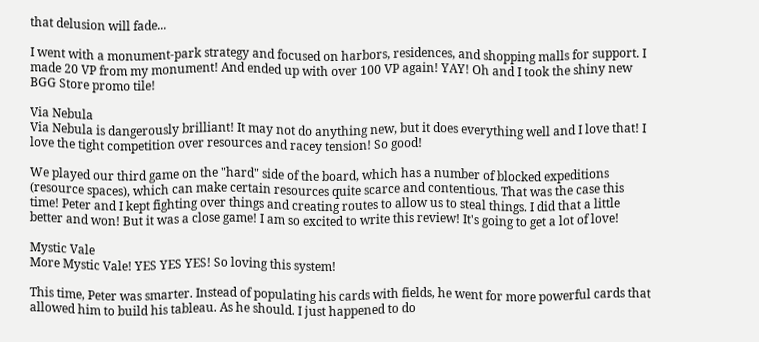that delusion will fade...

I went with a monument-park strategy and focused on harbors, residences, and shopping malls for support. I made 20 VP from my monument! And ended up with over 100 VP again! YAY! Oh and I took the shiny new BGG Store promo tile!

Via Nebula
Via Nebula is dangerously brilliant! It may not do anything new, but it does everything well and I love that! I love the tight competition over resources and racey tension! So good!

We played our third game on the "hard" side of the board, which has a number of blocked expeditions (resource spaces), which can make certain resources quite scarce and contentious. That was the case this time! Peter and I kept fighting over things and creating routes to allow us to steal things. I did that a little better and won! But it was a close game! I am so excited to write this review! It's going to get a lot of love!

Mystic Vale
More Mystic Vale! YES YES YES! So loving this system!

This time, Peter was smarter. Instead of populating his cards with fields, he went for more powerful cards that allowed him to build his tableau. As he should. I just happened to do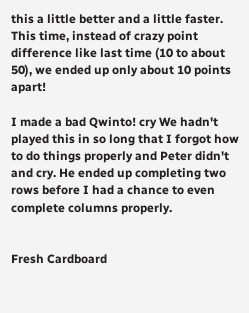this a little better and a little faster. This time, instead of crazy point difference like last time (10 to about 50), we ended up only about 10 points apart!

I made a bad Qwinto! cry We hadn't played this in so long that I forgot how to do things properly and Peter didn't and cry. He ended up completing two rows before I had a chance to even complete columns properly.


Fresh Cardboard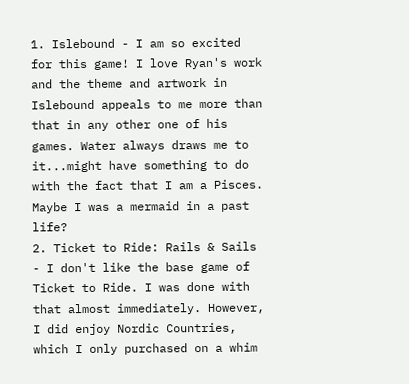1. Islebound - I am so excited for this game! I love Ryan's work and the theme and artwork in Islebound appeals to me more than that in any other one of his games. Water always draws me to it...might have something to do with the fact that I am a Pisces. Maybe I was a mermaid in a past life?
2. Ticket to Ride: Rails & Sails - I don't like the base game of Ticket to Ride. I was done with that almost immediately. However, I did enjoy Nordic Countries, which I only purchased on a whim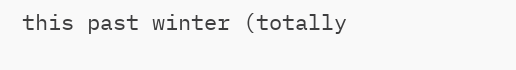this past winter (totally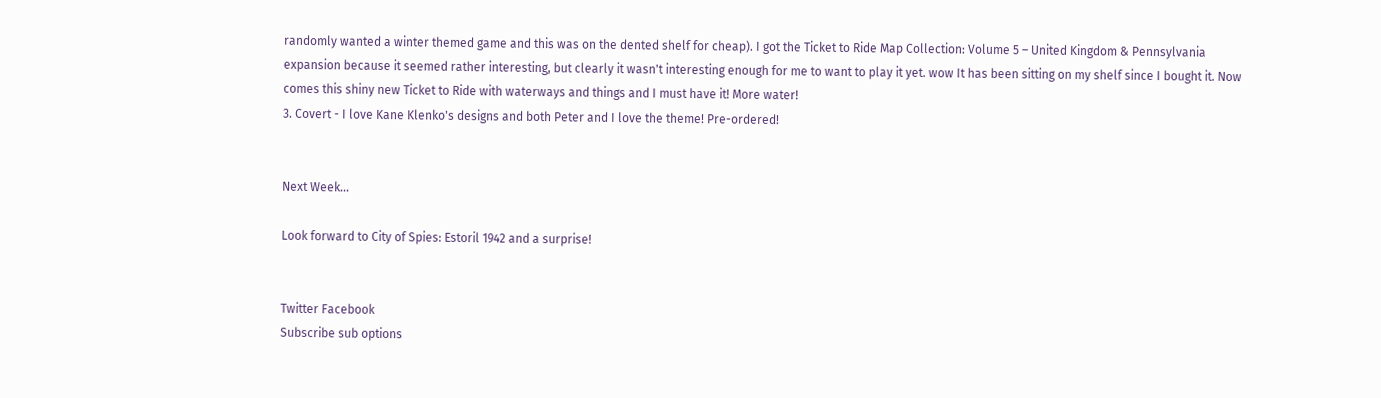randomly wanted a winter themed game and this was on the dented shelf for cheap). I got the Ticket to Ride Map Collection: Volume 5 – United Kingdom & Pennsylvania expansion because it seemed rather interesting, but clearly it wasn't interesting enough for me to want to play it yet. wow It has been sitting on my shelf since I bought it. Now comes this shiny new Ticket to Ride with waterways and things and I must have it! More water!
3. Covert - I love Kane Klenko's designs and both Peter and I love the theme! Pre-ordered!


Next Week...

Look forward to City of Spies: Estoril 1942 and a surprise!


Twitter Facebook
Subscribe sub options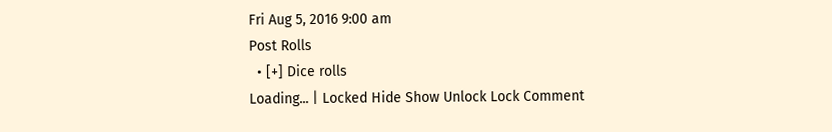Fri Aug 5, 2016 9:00 am
Post Rolls
  • [+] Dice rolls
Loading... | Locked Hide Show Unlock Lock Comment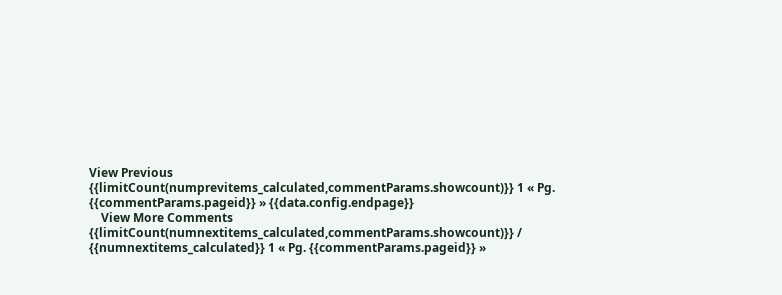View Previous {{limitCount(numprevitems_calculated,commentParams.showcount)}} 1 « Pg. {{commentParams.pageid}} » {{data.config.endpage}}
    View More Comments {{limitCount(numnextitems_calculated,commentParams.showcount)}} / {{numnextitems_calculated}} 1 « Pg. {{commentParams.pageid}} »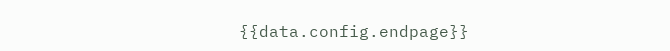{{data.config.endpage}}